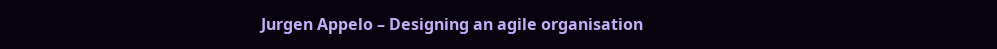Jurgen Appelo – Designing an agile organisation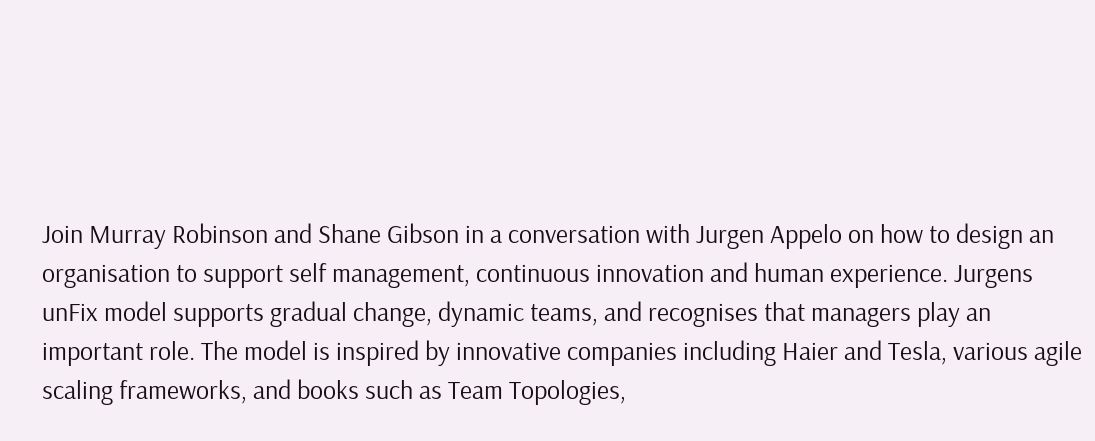Join Murray Robinson and Shane Gibson in a conversation with Jurgen Appelo on how to design an organisation to support self management, continuous innovation and human experience. Jurgens unFix model supports gradual change, dynamic teams, and recognises that managers play an important role. The model is inspired by innovative companies including Haier and Tesla, various agile scaling frameworks, and books such as Team Topologies,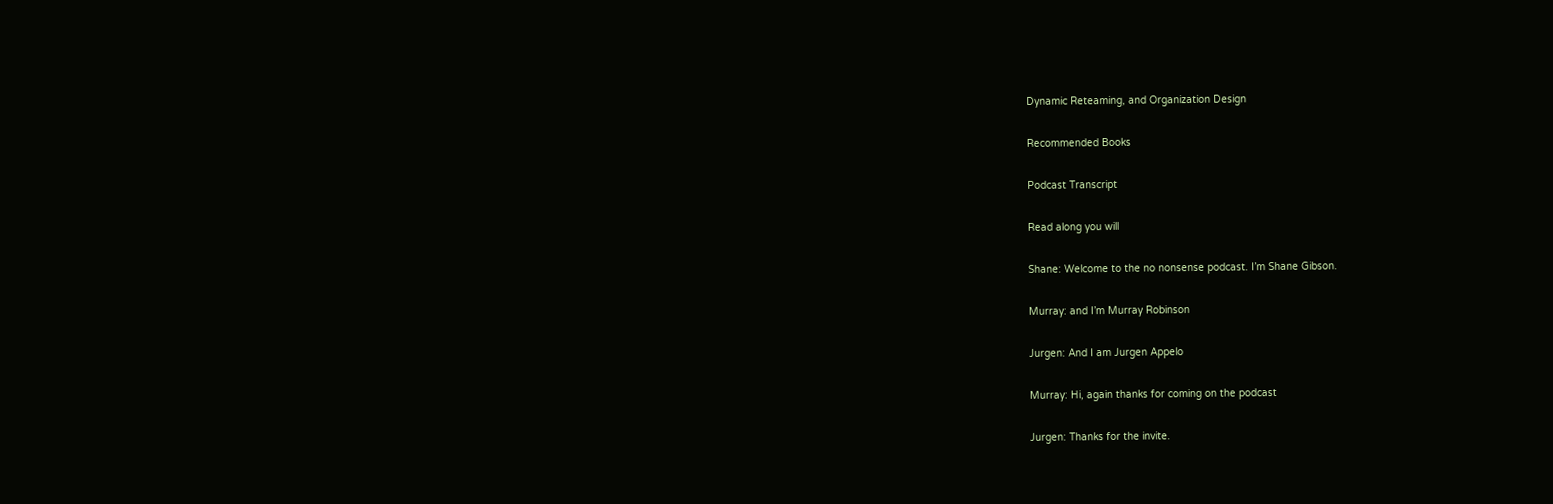Dynamic Reteaming, and Organization Design

Recommended Books

Podcast Transcript

Read along you will

Shane: Welcome to the no nonsense podcast. I’m Shane Gibson.

Murray: and I’m Murray Robinson

Jurgen: And I am Jurgen Appelo

Murray: Hi, again thanks for coming on the podcast

Jurgen: Thanks for the invite.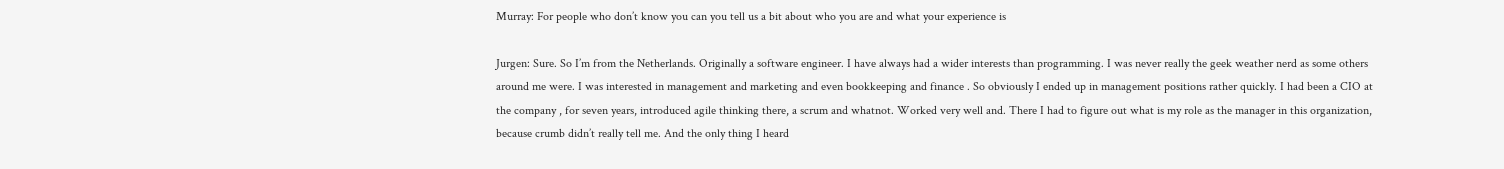Murray: For people who don’t know you can you tell us a bit about who you are and what your experience is

Jurgen: Sure. So I’m from the Netherlands. Originally a software engineer. I have always had a wider interests than programming. I was never really the geek weather nerd as some others around me were. I was interested in management and marketing and even bookkeeping and finance . So obviously I ended up in management positions rather quickly. I had been a CIO at the company , for seven years, introduced agile thinking there, a scrum and whatnot. Worked very well and. There I had to figure out what is my role as the manager in this organization, because crumb didn’t really tell me. And the only thing I heard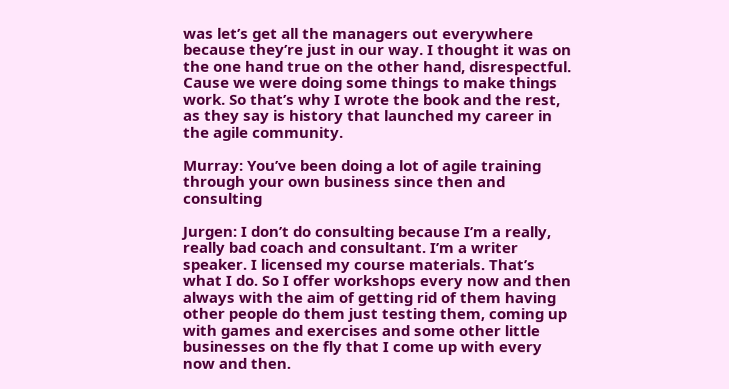was let’s get all the managers out everywhere because they’re just in our way. I thought it was on the one hand true on the other hand, disrespectful. Cause we were doing some things to make things work. So that’s why I wrote the book and the rest, as they say is history that launched my career in the agile community.

Murray: You’ve been doing a lot of agile training through your own business since then and consulting

Jurgen: I don’t do consulting because I’m a really, really bad coach and consultant. I’m a writer speaker. I licensed my course materials. That’s what I do. So I offer workshops every now and then always with the aim of getting rid of them having other people do them just testing them, coming up with games and exercises and some other little businesses on the fly that I come up with every now and then.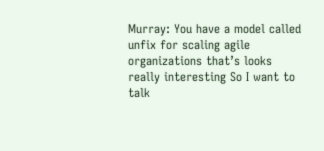Murray: You have a model called unfix for scaling agile organizations that’s looks really interesting So I want to talk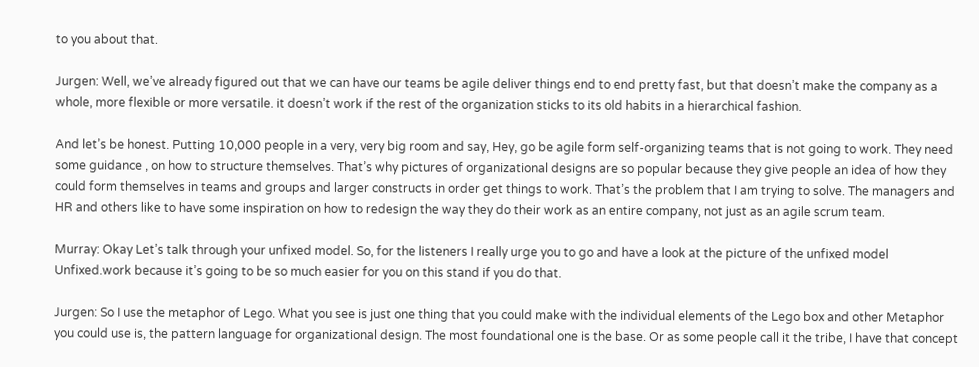to you about that.

Jurgen: Well, we’ve already figured out that we can have our teams be agile deliver things end to end pretty fast, but that doesn’t make the company as a whole, more flexible or more versatile. it doesn’t work if the rest of the organization sticks to its old habits in a hierarchical fashion.

And let’s be honest. Putting 10,000 people in a very, very big room and say, Hey, go be agile form self-organizing teams that is not going to work. They need some guidance , on how to structure themselves. That’s why pictures of organizational designs are so popular because they give people an idea of how they could form themselves in teams and groups and larger constructs in order get things to work. That’s the problem that I am trying to solve. The managers and HR and others like to have some inspiration on how to redesign the way they do their work as an entire company, not just as an agile scrum team.

Murray: Okay Let’s talk through your unfixed model. So, for the listeners I really urge you to go and have a look at the picture of the unfixed model Unfixed.work because it’s going to be so much easier for you on this stand if you do that.

Jurgen: So I use the metaphor of Lego. What you see is just one thing that you could make with the individual elements of the Lego box and other Metaphor you could use is, the pattern language for organizational design. The most foundational one is the base. Or as some people call it the tribe, I have that concept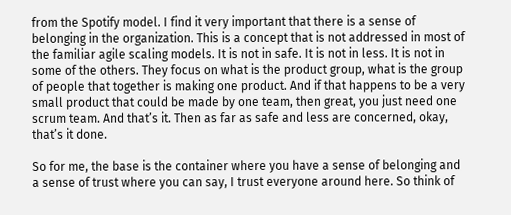from the Spotify model. I find it very important that there is a sense of belonging in the organization. This is a concept that is not addressed in most of the familiar agile scaling models. It is not in safe. It is not in less. It is not in some of the others. They focus on what is the product group, what is the group of people that together is making one product. And if that happens to be a very small product that could be made by one team, then great, you just need one scrum team. And that’s it. Then as far as safe and less are concerned, okay, that’s it done.

So for me, the base is the container where you have a sense of belonging and a sense of trust where you can say, I trust everyone around here. So think of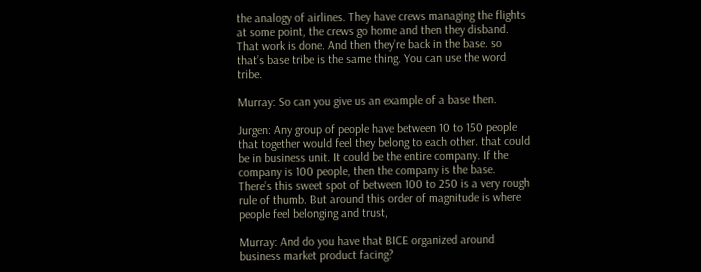the analogy of airlines. They have crews managing the flights at some point, the crews go home and then they disband. That work is done. And then they’re back in the base. so that’s base tribe is the same thing. You can use the word tribe.

Murray: So can you give us an example of a base then.

Jurgen: Any group of people have between 10 to 150 people that together would feel they belong to each other. that could be in business unit. It could be the entire company. If the company is 100 people, then the company is the base. There’s this sweet spot of between 100 to 250 is a very rough rule of thumb. But around this order of magnitude is where people feel belonging and trust,

Murray: And do you have that BICE organized around business market product facing?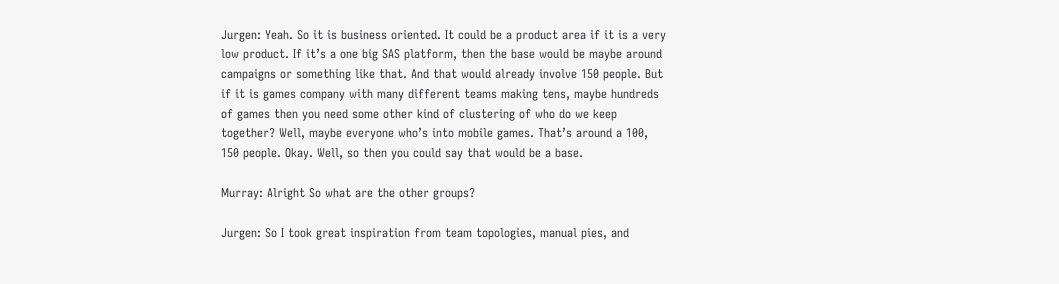Jurgen: Yeah. So it is business oriented. It could be a product area if it is a very low product. If it’s a one big SAS platform, then the base would be maybe around campaigns or something like that. And that would already involve 150 people. But if it is games company with many different teams making tens, maybe hundreds of games then you need some other kind of clustering of who do we keep together? Well, maybe everyone who’s into mobile games. That’s around a 100, 150 people. Okay. Well, so then you could say that would be a base.

Murray: Alright So what are the other groups?

Jurgen: So I took great inspiration from team topologies, manual pies, and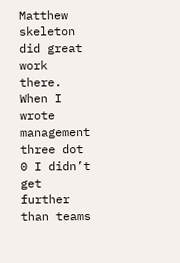Matthew skeleton did great work there. When I wrote management three dot 0 I didn’t get further than teams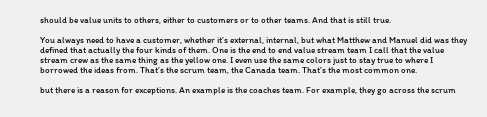should be value units to others, either to customers or to other teams. And that is still true.

You always need to have a customer, whether it’s external, internal, but what Matthew and Manuel did was they defined that actually the four kinds of them. One is the end to end value stream team I call that the value stream crew as the same thing as the yellow one. I even use the same colors just to stay true to where I borrowed the ideas from. That’s the scrum team, the Canada team. That’s the most common one.

but there is a reason for exceptions. An example is the coaches team. For example, they go across the scrum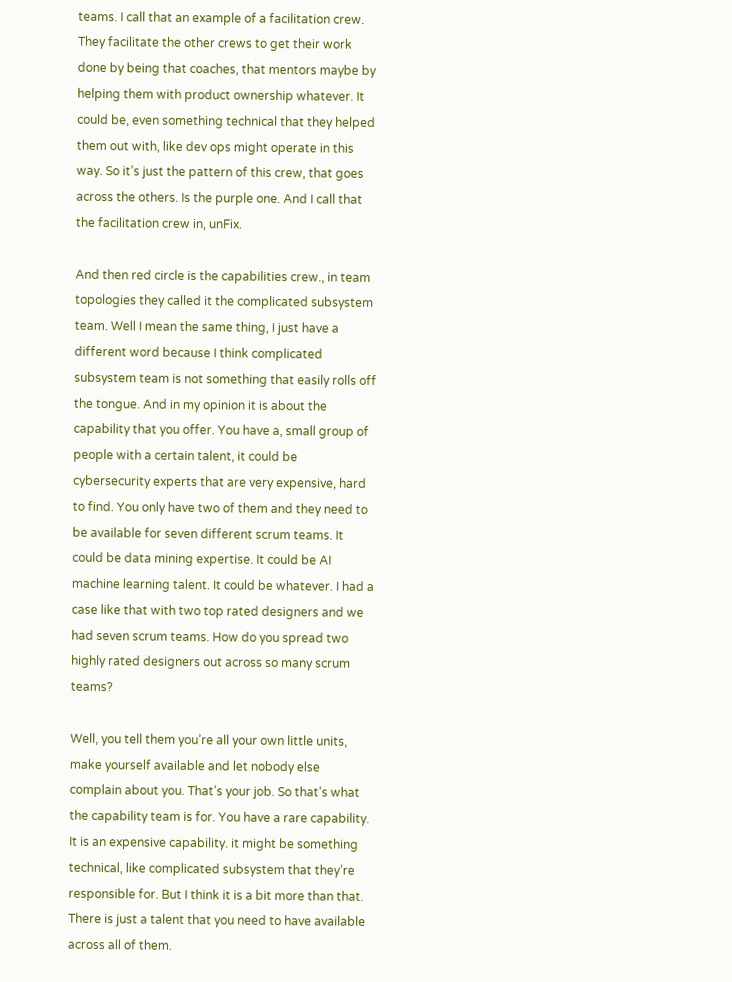teams. I call that an example of a facilitation crew. They facilitate the other crews to get their work done by being that coaches, that mentors maybe by helping them with product ownership whatever. It could be, even something technical that they helped them out with, like dev ops might operate in this way. So it’s just the pattern of this crew, that goes across the others. Is the purple one. And I call that the facilitation crew in, unFix.

And then red circle is the capabilities crew., in team topologies they called it the complicated subsystem team. Well I mean the same thing, I just have a different word because I think complicated subsystem team is not something that easily rolls off the tongue. And in my opinion it is about the capability that you offer. You have a, small group of people with a certain talent, it could be cybersecurity experts that are very expensive, hard to find. You only have two of them and they need to be available for seven different scrum teams. It could be data mining expertise. It could be AI machine learning talent. It could be whatever. I had a case like that with two top rated designers and we had seven scrum teams. How do you spread two highly rated designers out across so many scrum teams?

Well, you tell them you’re all your own little units, make yourself available and let nobody else complain about you. That’s your job. So that’s what the capability team is for. You have a rare capability. It is an expensive capability. it might be something technical, like complicated subsystem that they’re responsible for. But I think it is a bit more than that. There is just a talent that you need to have available across all of them.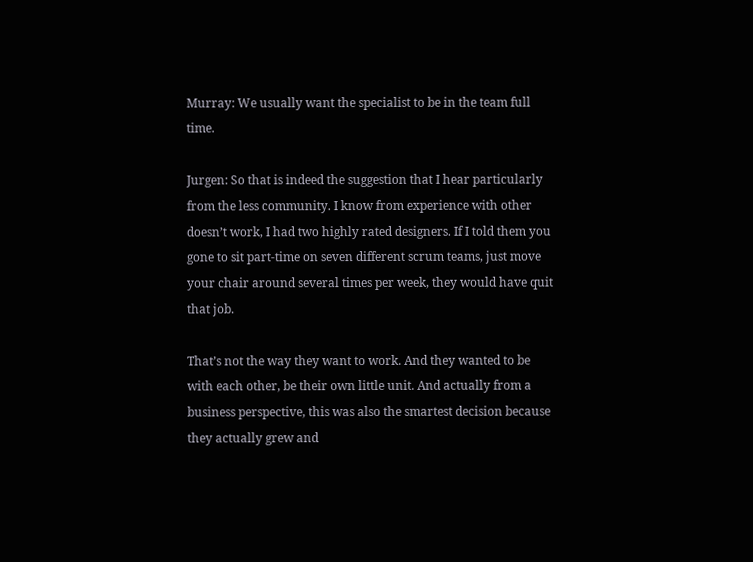Murray: We usually want the specialist to be in the team full time.

Jurgen: So that is indeed the suggestion that I hear particularly from the less community. I know from experience with other doesn’t work, I had two highly rated designers. If I told them you gone to sit part-time on seven different scrum teams, just move your chair around several times per week, they would have quit that job.

That’s not the way they want to work. And they wanted to be with each other, be their own little unit. And actually from a business perspective, this was also the smartest decision because they actually grew and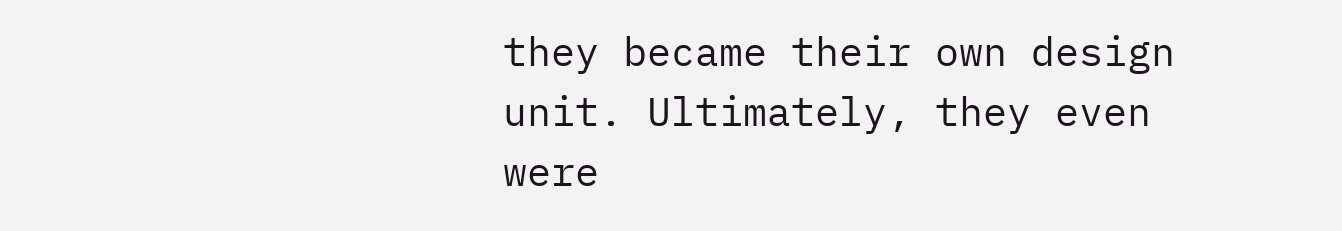they became their own design unit. Ultimately, they even were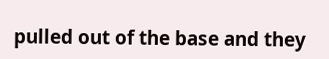pulled out of the base and they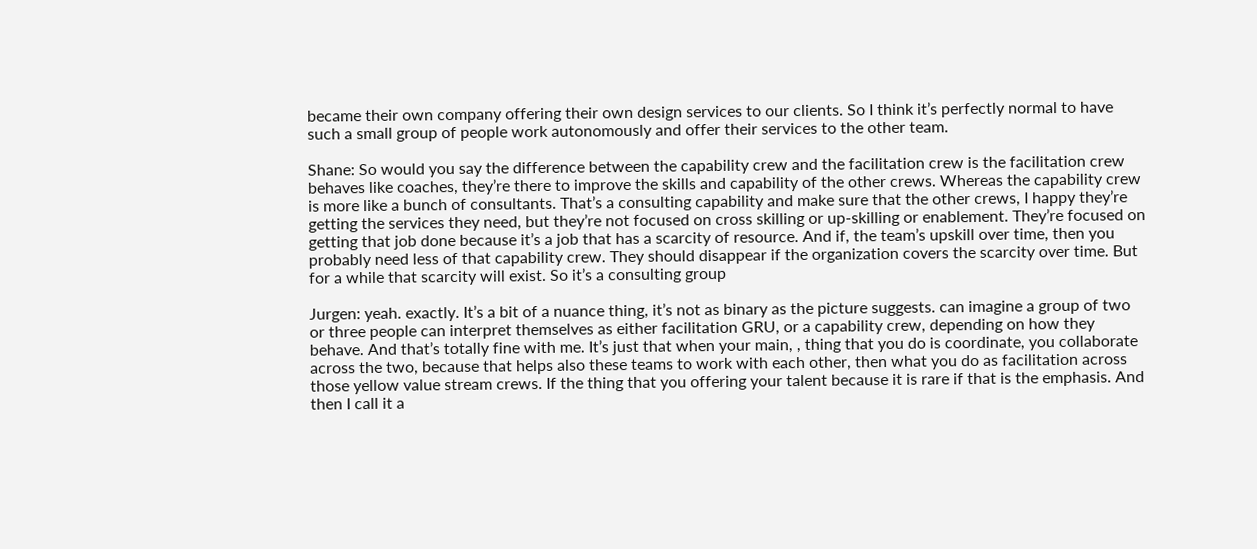became their own company offering their own design services to our clients. So I think it’s perfectly normal to have such a small group of people work autonomously and offer their services to the other team.

Shane: So would you say the difference between the capability crew and the facilitation crew is the facilitation crew behaves like coaches, they’re there to improve the skills and capability of the other crews. Whereas the capability crew is more like a bunch of consultants. That’s a consulting capability and make sure that the other crews, I happy they’re getting the services they need, but they’re not focused on cross skilling or up-skilling or enablement. They’re focused on getting that job done because it’s a job that has a scarcity of resource. And if, the team’s upskill over time, then you probably need less of that capability crew. They should disappear if the organization covers the scarcity over time. But for a while that scarcity will exist. So it’s a consulting group

Jurgen: yeah. exactly. It’s a bit of a nuance thing, it’s not as binary as the picture suggests. can imagine a group of two or three people can interpret themselves as either facilitation GRU, or a capability crew, depending on how they behave. And that’s totally fine with me. It’s just that when your main, , thing that you do is coordinate, you collaborate across the two, because that helps also these teams to work with each other, then what you do as facilitation across those yellow value stream crews. If the thing that you offering your talent because it is rare if that is the emphasis. And then I call it a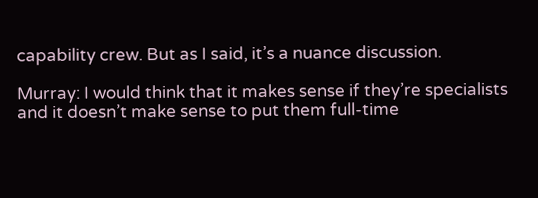capability crew. But as I said, it’s a nuance discussion.

Murray: I would think that it makes sense if they’re specialists and it doesn’t make sense to put them full-time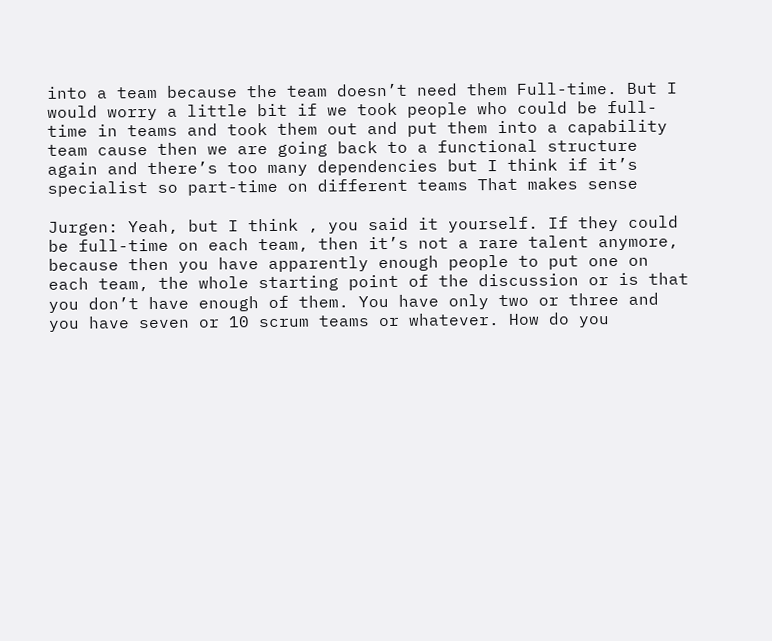into a team because the team doesn’t need them Full-time. But I would worry a little bit if we took people who could be full-time in teams and took them out and put them into a capability team cause then we are going back to a functional structure again and there’s too many dependencies but I think if it’s specialist so part-time on different teams That makes sense

Jurgen: Yeah, but I think , you said it yourself. If they could be full-time on each team, then it’s not a rare talent anymore, because then you have apparently enough people to put one on each team, the whole starting point of the discussion or is that you don’t have enough of them. You have only two or three and you have seven or 10 scrum teams or whatever. How do you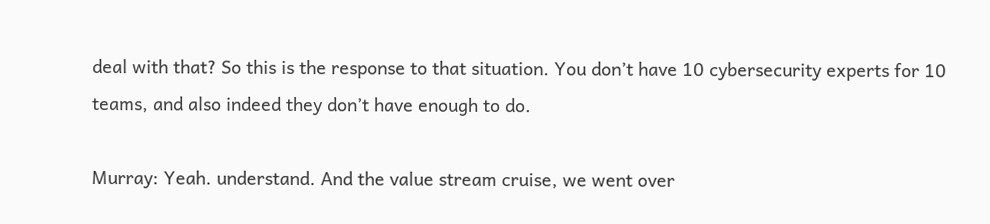deal with that? So this is the response to that situation. You don’t have 10 cybersecurity experts for 10 teams, and also indeed they don’t have enough to do.

Murray: Yeah. understand. And the value stream cruise, we went over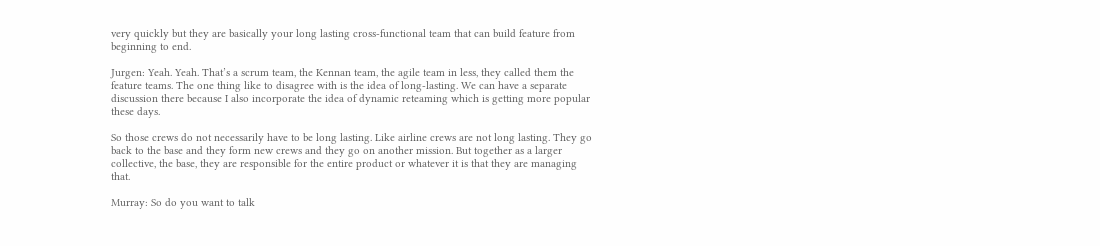very quickly but they are basically your long lasting cross-functional team that can build feature from beginning to end.

Jurgen: Yeah. Yeah. That’s a scrum team, the Kennan team, the agile team in less, they called them the feature teams. The one thing like to disagree with is the idea of long-lasting. We can have a separate discussion there because I also incorporate the idea of dynamic reteaming which is getting more popular these days.

So those crews do not necessarily have to be long lasting. Like airline crews are not long lasting. They go back to the base and they form new crews and they go on another mission. But together as a larger collective, the base, they are responsible for the entire product or whatever it is that they are managing that.

Murray: So do you want to talk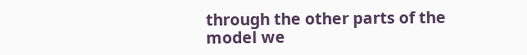through the other parts of the model we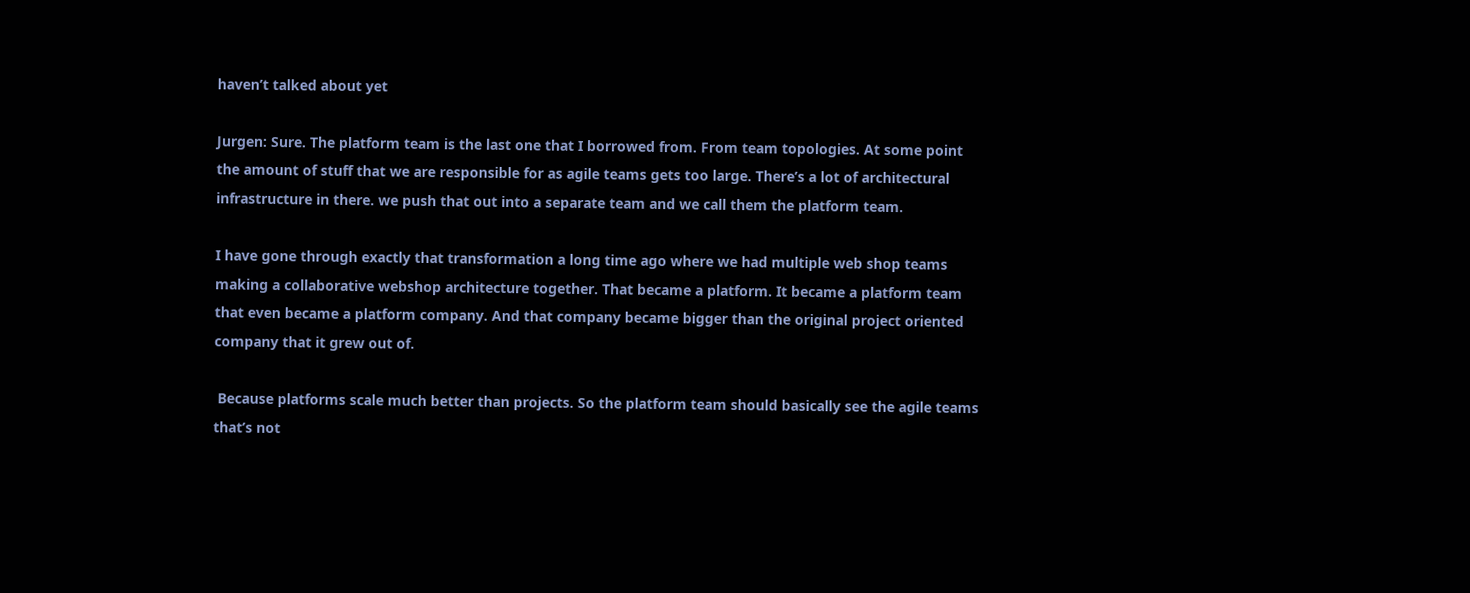haven’t talked about yet

Jurgen: Sure. The platform team is the last one that I borrowed from. From team topologies. At some point the amount of stuff that we are responsible for as agile teams gets too large. There’s a lot of architectural infrastructure in there. we push that out into a separate team and we call them the platform team.

I have gone through exactly that transformation a long time ago where we had multiple web shop teams making a collaborative webshop architecture together. That became a platform. It became a platform team that even became a platform company. And that company became bigger than the original project oriented company that it grew out of.

 Because platforms scale much better than projects. So the platform team should basically see the agile teams that’s not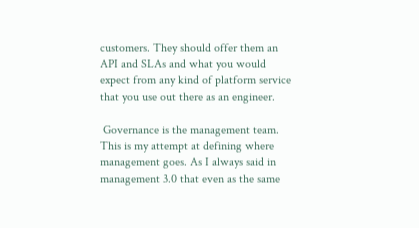customers. They should offer them an API and SLAs and what you would expect from any kind of platform service that you use out there as an engineer.

 Governance is the management team. This is my attempt at defining where management goes. As I always said in management 3.0 that even as the same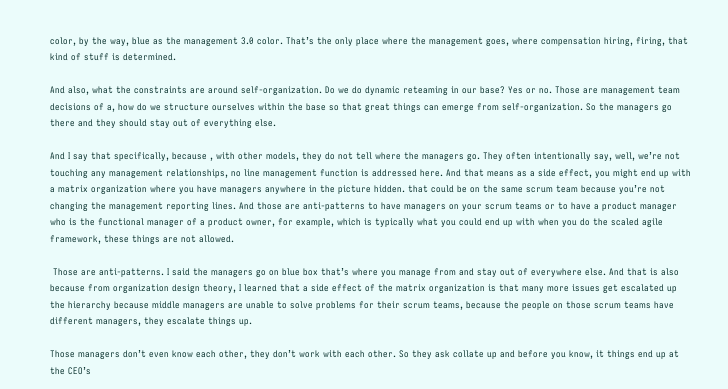color, by the way, blue as the management 3.0 color. That’s the only place where the management goes, where compensation hiring, firing, that kind of stuff is determined.

And also, what the constraints are around self-organization. Do we do dynamic reteaming in our base? Yes or no. Those are management team decisions of a, how do we structure ourselves within the base so that great things can emerge from self-organization. So the managers go there and they should stay out of everything else.

And I say that specifically, because , with other models, they do not tell where the managers go. They often intentionally say, well, we’re not touching any management relationships, no line management function is addressed here. And that means as a side effect, you might end up with a matrix organization where you have managers anywhere in the picture hidden. that could be on the same scrum team because you’re not changing the management reporting lines. And those are anti-patterns to have managers on your scrum teams or to have a product manager who is the functional manager of a product owner, for example, which is typically what you could end up with when you do the scaled agile framework, these things are not allowed.

 Those are anti-patterns. I said the managers go on blue box that’s where you manage from and stay out of everywhere else. And that is also because from organization design theory, I learned that a side effect of the matrix organization is that many more issues get escalated up the hierarchy because middle managers are unable to solve problems for their scrum teams, because the people on those scrum teams have different managers, they escalate things up.

Those managers don’t even know each other, they don’t work with each other. So they ask collate up and before you know, it things end up at the CEO’s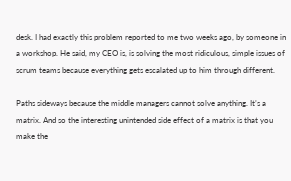desk. I had exactly this problem reported to me two weeks ago, by someone in a workshop. He said, my CEO is, is solving the most ridiculous, simple issues of scrum teams because everything gets escalated up to him through different.

Paths sideways because the middle managers cannot solve anything. It’s a matrix. And so the interesting unintended side effect of a matrix is that you make the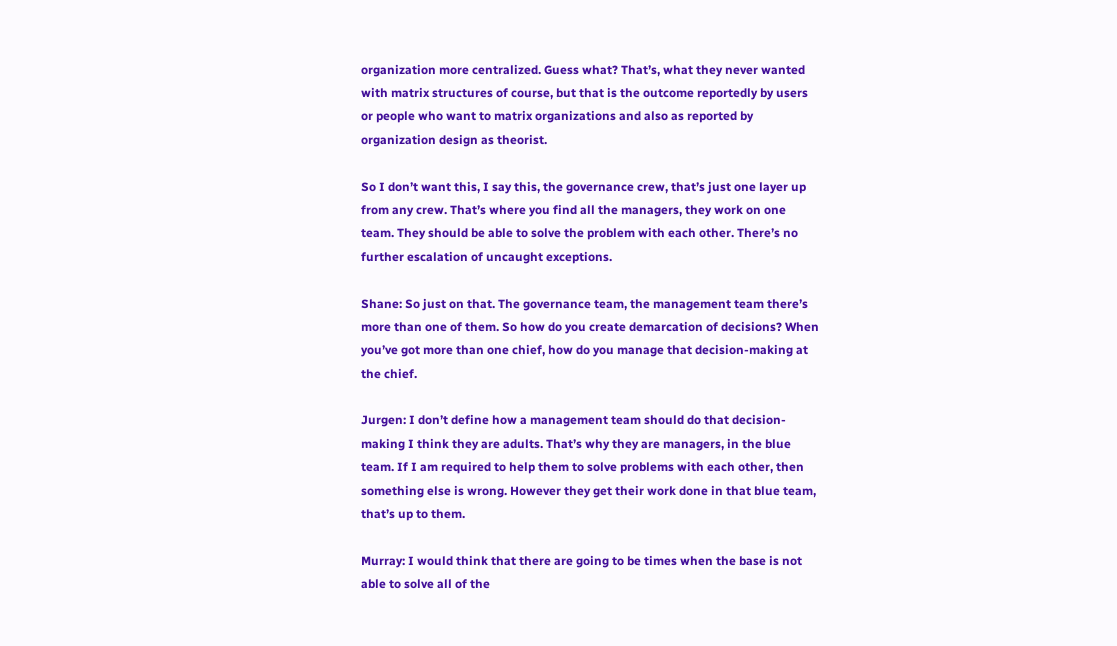organization more centralized. Guess what? That’s, what they never wanted with matrix structures of course, but that is the outcome reportedly by users or people who want to matrix organizations and also as reported by organization design as theorist.

So I don’t want this, I say this, the governance crew, that’s just one layer up from any crew. That’s where you find all the managers, they work on one team. They should be able to solve the problem with each other. There’s no further escalation of uncaught exceptions.

Shane: So just on that. The governance team, the management team there’s more than one of them. So how do you create demarcation of decisions? When you’ve got more than one chief, how do you manage that decision-making at the chief.

Jurgen: I don’t define how a management team should do that decision-making I think they are adults. That’s why they are managers, in the blue team. If I am required to help them to solve problems with each other, then something else is wrong. However they get their work done in that blue team, that’s up to them.

Murray: I would think that there are going to be times when the base is not able to solve all of the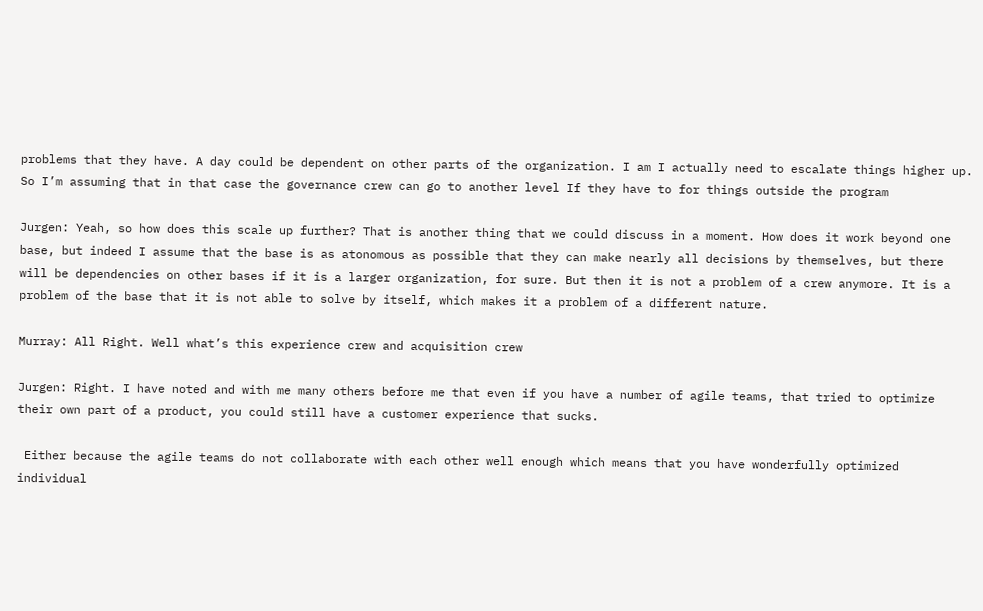problems that they have. A day could be dependent on other parts of the organization. I am I actually need to escalate things higher up. So I’m assuming that in that case the governance crew can go to another level If they have to for things outside the program

Jurgen: Yeah, so how does this scale up further? That is another thing that we could discuss in a moment. How does it work beyond one base, but indeed I assume that the base is as atonomous as possible that they can make nearly all decisions by themselves, but there will be dependencies on other bases if it is a larger organization, for sure. But then it is not a problem of a crew anymore. It is a problem of the base that it is not able to solve by itself, which makes it a problem of a different nature.

Murray: All Right. Well what’s this experience crew and acquisition crew

Jurgen: Right. I have noted and with me many others before me that even if you have a number of agile teams, that tried to optimize their own part of a product, you could still have a customer experience that sucks.

 Either because the agile teams do not collaborate with each other well enough which means that you have wonderfully optimized individual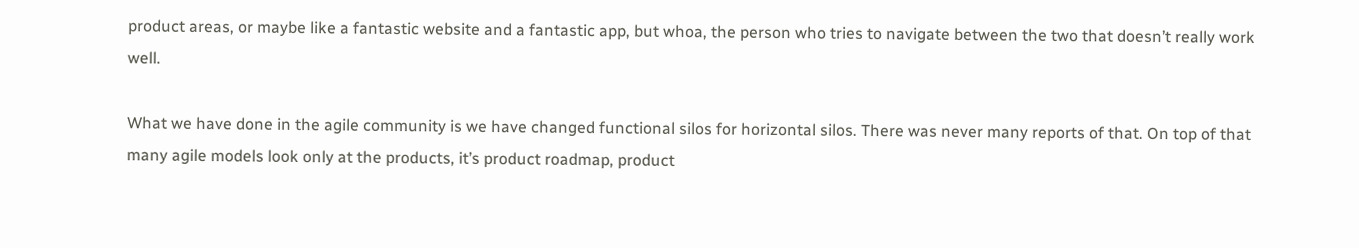product areas, or maybe like a fantastic website and a fantastic app, but whoa, the person who tries to navigate between the two that doesn’t really work well.

What we have done in the agile community is we have changed functional silos for horizontal silos. There was never many reports of that. On top of that many agile models look only at the products, it’s product roadmap, product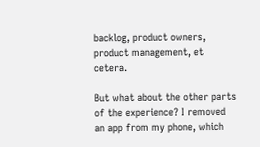backlog, product owners, product management, et cetera.

But what about the other parts of the experience? I removed an app from my phone, which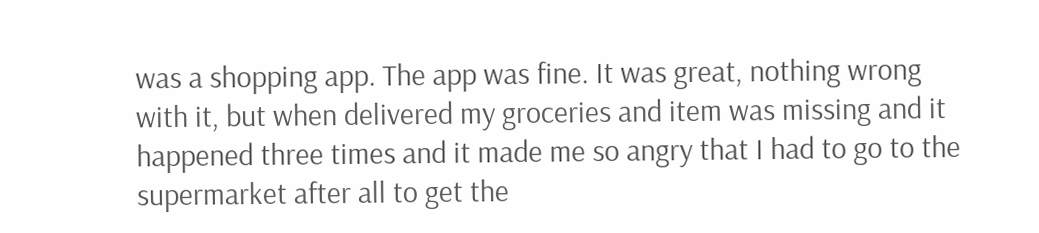was a shopping app. The app was fine. It was great, nothing wrong with it, but when delivered my groceries and item was missing and it happened three times and it made me so angry that I had to go to the supermarket after all to get the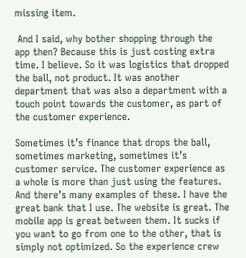missing item.

 And I said, why bother shopping through the app then? Because this is just costing extra time. I believe. So it was logistics that dropped the ball, not product. It was another department that was also a department with a touch point towards the customer, as part of the customer experience.

Sometimes it’s finance that drops the ball, sometimes marketing, sometimes it’s customer service. The customer experience as a whole is more than just using the features. And there’s many examples of these. I have the great bank that I use. The website is great. The mobile app is great between them. It sucks if you want to go from one to the other, that is simply not optimized. So the experience crew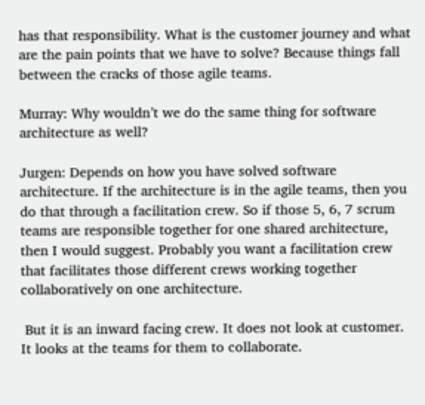has that responsibility. What is the customer journey and what are the pain points that we have to solve? Because things fall between the cracks of those agile teams.

Murray: Why wouldn’t we do the same thing for software architecture as well?

Jurgen: Depends on how you have solved software architecture. If the architecture is in the agile teams, then you do that through a facilitation crew. So if those 5, 6, 7 scrum teams are responsible together for one shared architecture, then I would suggest. Probably you want a facilitation crew that facilitates those different crews working together collaboratively on one architecture.

 But it is an inward facing crew. It does not look at customer. It looks at the teams for them to collaborate.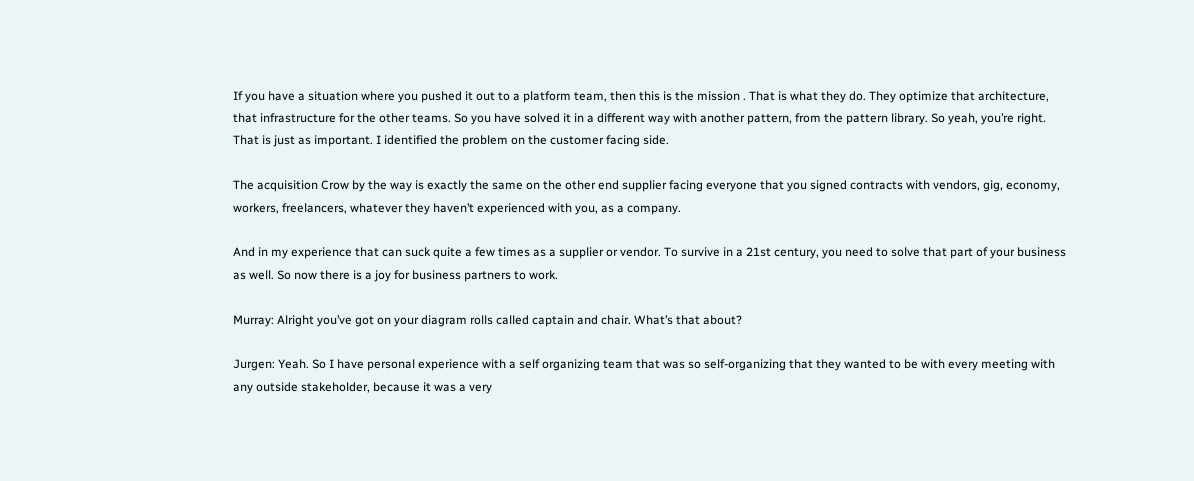If you have a situation where you pushed it out to a platform team, then this is the mission . That is what they do. They optimize that architecture, that infrastructure for the other teams. So you have solved it in a different way with another pattern, from the pattern library. So yeah, you’re right. That is just as important. I identified the problem on the customer facing side.

The acquisition Crow by the way is exactly the same on the other end supplier facing everyone that you signed contracts with vendors, gig, economy, workers, freelancers, whatever they haven’t experienced with you, as a company.

And in my experience that can suck quite a few times as a supplier or vendor. To survive in a 21st century, you need to solve that part of your business as well. So now there is a joy for business partners to work.

Murray: Alright you’ve got on your diagram rolls called captain and chair. What’s that about?

Jurgen: Yeah. So I have personal experience with a self organizing team that was so self-organizing that they wanted to be with every meeting with any outside stakeholder, because it was a very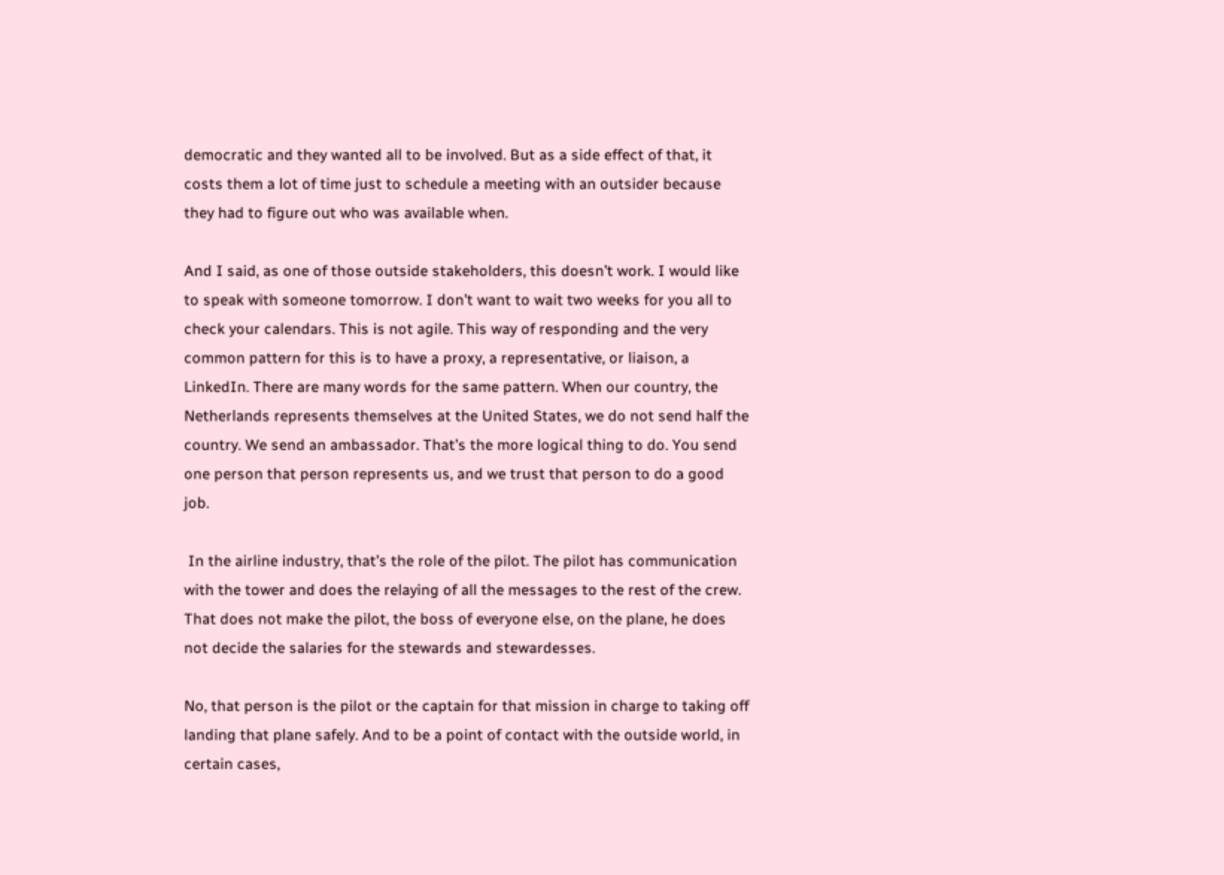democratic and they wanted all to be involved. But as a side effect of that, it costs them a lot of time just to schedule a meeting with an outsider because they had to figure out who was available when.

And I said, as one of those outside stakeholders, this doesn’t work. I would like to speak with someone tomorrow. I don’t want to wait two weeks for you all to check your calendars. This is not agile. This way of responding and the very common pattern for this is to have a proxy, a representative, or liaison, a LinkedIn. There are many words for the same pattern. When our country, the Netherlands represents themselves at the United States, we do not send half the country. We send an ambassador. That’s the more logical thing to do. You send one person that person represents us, and we trust that person to do a good job.

 In the airline industry, that’s the role of the pilot. The pilot has communication with the tower and does the relaying of all the messages to the rest of the crew. That does not make the pilot, the boss of everyone else, on the plane, he does not decide the salaries for the stewards and stewardesses.

No, that person is the pilot or the captain for that mission in charge to taking off landing that plane safely. And to be a point of contact with the outside world, in certain cases,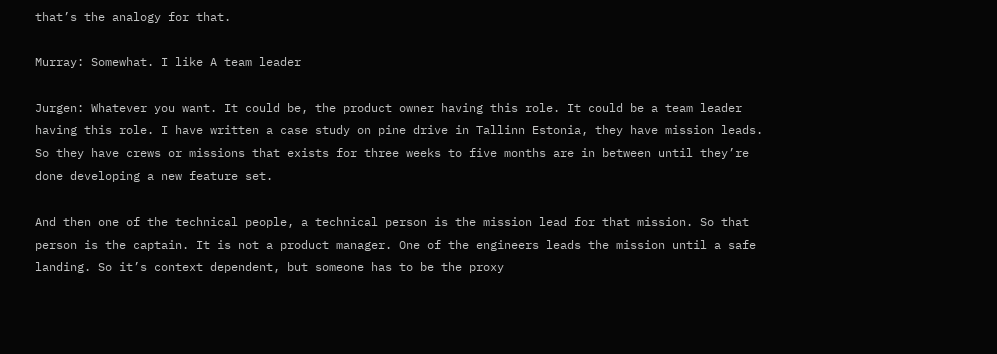that’s the analogy for that.

Murray: Somewhat. I like A team leader

Jurgen: Whatever you want. It could be, the product owner having this role. It could be a team leader having this role. I have written a case study on pine drive in Tallinn Estonia, they have mission leads. So they have crews or missions that exists for three weeks to five months are in between until they’re done developing a new feature set.

And then one of the technical people, a technical person is the mission lead for that mission. So that person is the captain. It is not a product manager. One of the engineers leads the mission until a safe landing. So it’s context dependent, but someone has to be the proxy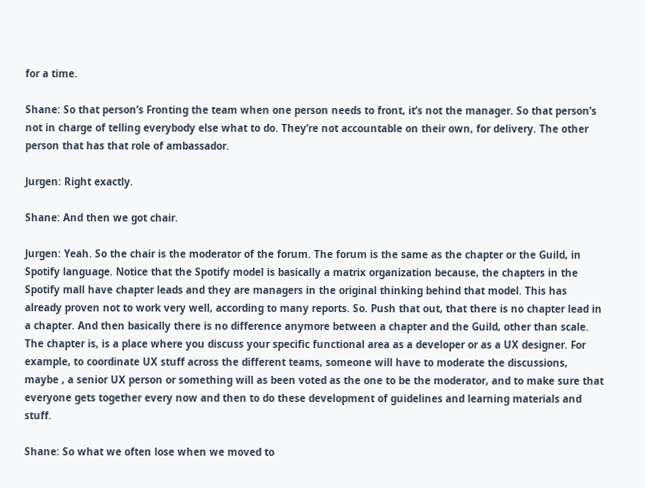for a time.

Shane: So that person’s Fronting the team when one person needs to front, it’s not the manager. So that person’s not in charge of telling everybody else what to do. They’re not accountable on their own, for delivery. The other person that has that role of ambassador.

Jurgen: Right exactly.

Shane: And then we got chair.

Jurgen: Yeah. So the chair is the moderator of the forum. The forum is the same as the chapter or the Guild, in Spotify language. Notice that the Spotify model is basically a matrix organization because, the chapters in the Spotify mall have chapter leads and they are managers in the original thinking behind that model. This has already proven not to work very well, according to many reports. So. Push that out, that there is no chapter lead in a chapter. And then basically there is no difference anymore between a chapter and the Guild, other than scale. The chapter is, is a place where you discuss your specific functional area as a developer or as a UX designer. For example, to coordinate UX stuff across the different teams, someone will have to moderate the discussions, maybe , a senior UX person or something will as been voted as the one to be the moderator, and to make sure that everyone gets together every now and then to do these development of guidelines and learning materials and stuff.

Shane: So what we often lose when we moved to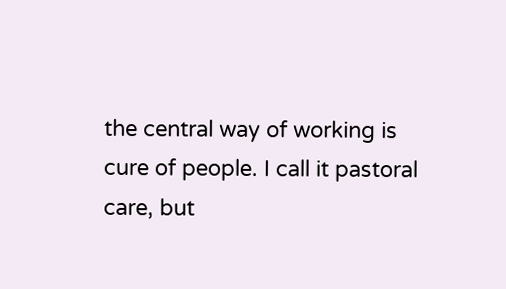the central way of working is cure of people. I call it pastoral care, but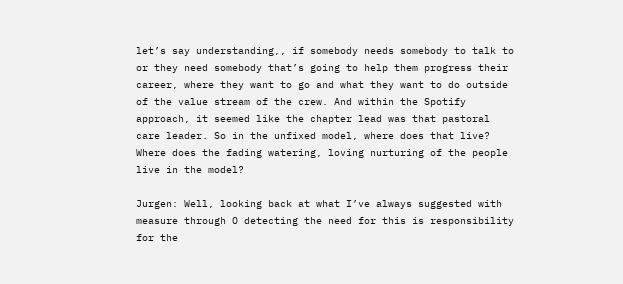let’s say understanding,, if somebody needs somebody to talk to or they need somebody that’s going to help them progress their career, where they want to go and what they want to do outside of the value stream of the crew. And within the Spotify approach, it seemed like the chapter lead was that pastoral care leader. So in the unfixed model, where does that live? Where does the fading watering, loving nurturing of the people live in the model?

Jurgen: Well, looking back at what I’ve always suggested with measure through O detecting the need for this is responsibility for the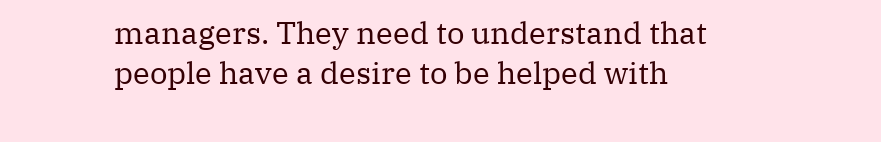managers. They need to understand that people have a desire to be helped with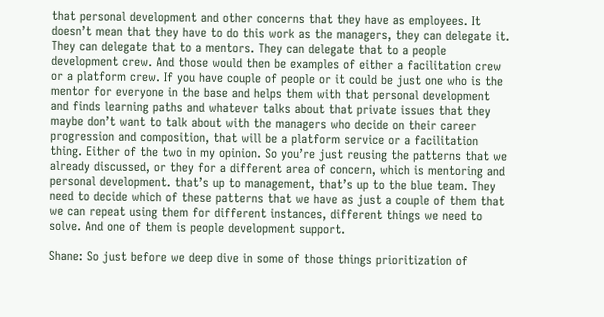that personal development and other concerns that they have as employees. It doesn’t mean that they have to do this work as the managers, they can delegate it. They can delegate that to a mentors. They can delegate that to a people development crew. And those would then be examples of either a facilitation crew or a platform crew. If you have couple of people or it could be just one who is the mentor for everyone in the base and helps them with that personal development and finds learning paths and whatever talks about that private issues that they maybe don’t want to talk about with the managers who decide on their career progression and composition, that will be a platform service or a facilitation thing. Either of the two in my opinion. So you’re just reusing the patterns that we already discussed, or they for a different area of concern, which is mentoring and personal development. that’s up to management, that’s up to the blue team. They need to decide which of these patterns that we have as just a couple of them that we can repeat using them for different instances, different things we need to solve. And one of them is people development support.

Shane: So just before we deep dive in some of those things prioritization of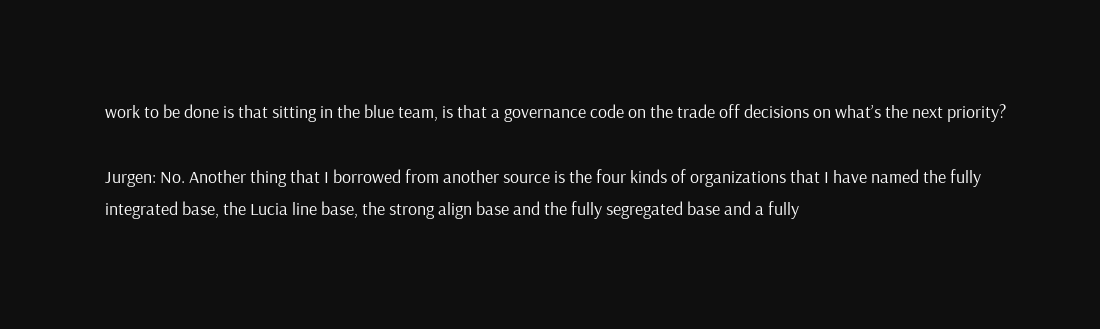work to be done is that sitting in the blue team, is that a governance code on the trade off decisions on what’s the next priority?

Jurgen: No. Another thing that I borrowed from another source is the four kinds of organizations that I have named the fully integrated base, the Lucia line base, the strong align base and the fully segregated base and a fully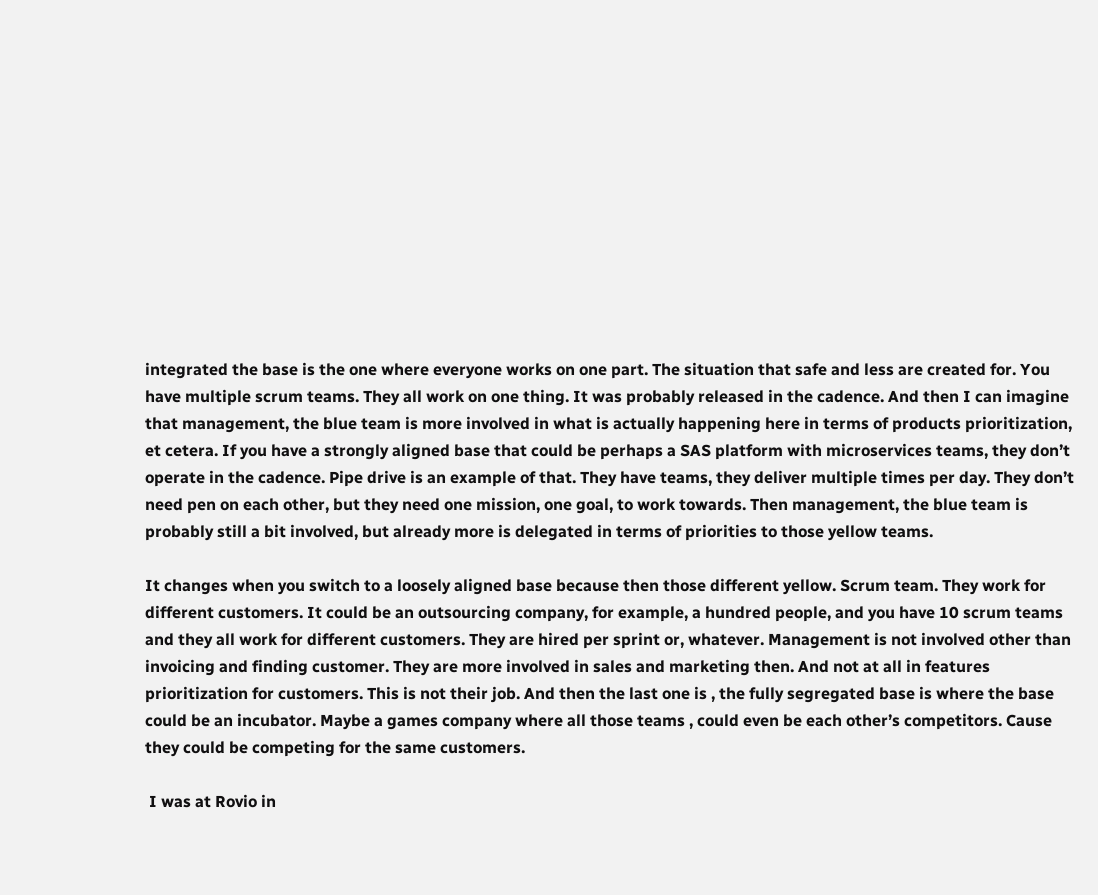integrated the base is the one where everyone works on one part. The situation that safe and less are created for. You have multiple scrum teams. They all work on one thing. It was probably released in the cadence. And then I can imagine that management, the blue team is more involved in what is actually happening here in terms of products prioritization, et cetera. If you have a strongly aligned base that could be perhaps a SAS platform with microservices teams, they don’t operate in the cadence. Pipe drive is an example of that. They have teams, they deliver multiple times per day. They don’t need pen on each other, but they need one mission, one goal, to work towards. Then management, the blue team is probably still a bit involved, but already more is delegated in terms of priorities to those yellow teams.

It changes when you switch to a loosely aligned base because then those different yellow. Scrum team. They work for different customers. It could be an outsourcing company, for example, a hundred people, and you have 10 scrum teams and they all work for different customers. They are hired per sprint or, whatever. Management is not involved other than invoicing and finding customer. They are more involved in sales and marketing then. And not at all in features prioritization for customers. This is not their job. And then the last one is , the fully segregated base is where the base could be an incubator. Maybe a games company where all those teams , could even be each other’s competitors. Cause they could be competing for the same customers.

 I was at Rovio in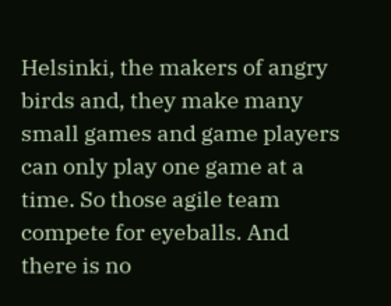Helsinki, the makers of angry birds and, they make many small games and game players can only play one game at a time. So those agile team compete for eyeballs. And there is no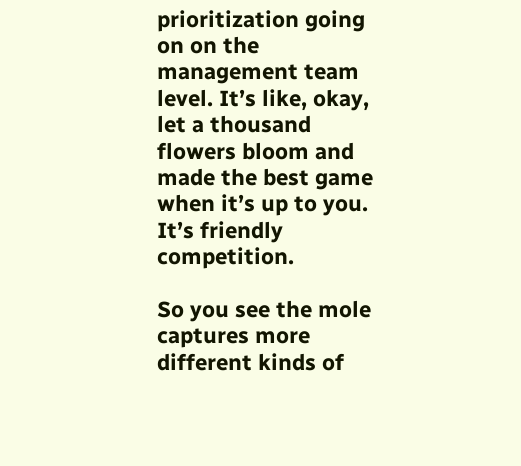prioritization going on on the management team level. It’s like, okay, let a thousand flowers bloom and made the best game when it’s up to you. It’s friendly competition.

So you see the mole captures more different kinds of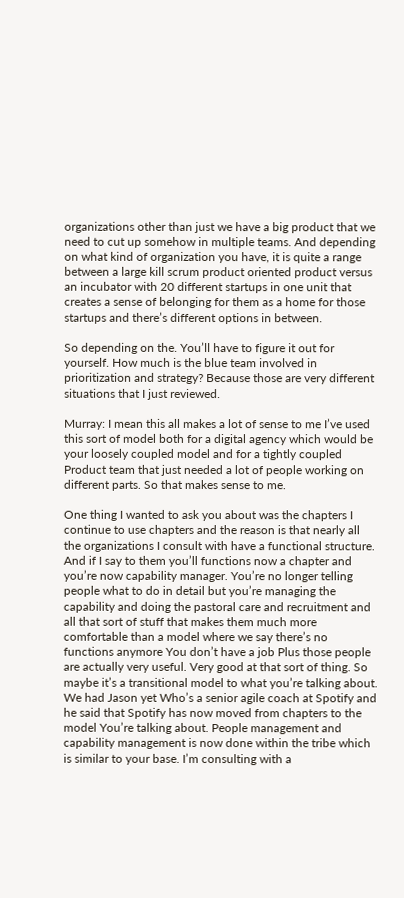organizations other than just we have a big product that we need to cut up somehow in multiple teams. And depending on what kind of organization you have, it is quite a range between a large kill scrum product oriented product versus an incubator with 20 different startups in one unit that creates a sense of belonging for them as a home for those startups and there’s different options in between.

So depending on the. You’ll have to figure it out for yourself. How much is the blue team involved in prioritization and strategy? Because those are very different situations that I just reviewed.

Murray: I mean this all makes a lot of sense to me I’ve used this sort of model both for a digital agency which would be your loosely coupled model and for a tightly coupled Product team that just needed a lot of people working on different parts. So that makes sense to me.

One thing I wanted to ask you about was the chapters I continue to use chapters and the reason is that nearly all the organizations I consult with have a functional structure. And if I say to them you’ll functions now a chapter and you’re now capability manager. You’re no longer telling people what to do in detail but you’re managing the capability and doing the pastoral care and recruitment and all that sort of stuff that makes them much more comfortable than a model where we say there’s no functions anymore You don’t have a job Plus those people are actually very useful. Very good at that sort of thing. So maybe it’s a transitional model to what you’re talking about. We had Jason yet Who’s a senior agile coach at Spotify and he said that Spotify has now moved from chapters to the model You’re talking about. People management and capability management is now done within the tribe which is similar to your base. I’m consulting with a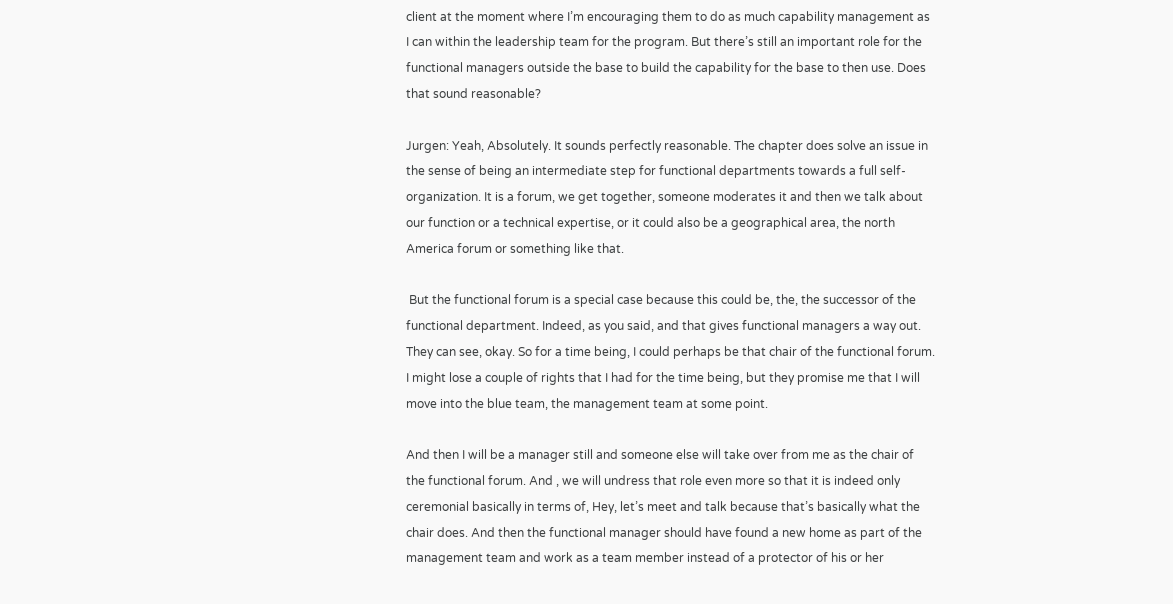client at the moment where I’m encouraging them to do as much capability management as I can within the leadership team for the program. But there’s still an important role for the functional managers outside the base to build the capability for the base to then use. Does that sound reasonable?

Jurgen: Yeah, Absolutely. It sounds perfectly reasonable. The chapter does solve an issue in the sense of being an intermediate step for functional departments towards a full self-organization. It is a forum, we get together, someone moderates it and then we talk about our function or a technical expertise, or it could also be a geographical area, the north America forum or something like that.

 But the functional forum is a special case because this could be, the, the successor of the functional department. Indeed, as you said, and that gives functional managers a way out. They can see, okay. So for a time being, I could perhaps be that chair of the functional forum. I might lose a couple of rights that I had for the time being, but they promise me that I will move into the blue team, the management team at some point.

And then I will be a manager still and someone else will take over from me as the chair of the functional forum. And , we will undress that role even more so that it is indeed only ceremonial basically in terms of, Hey, let’s meet and talk because that’s basically what the chair does. And then the functional manager should have found a new home as part of the management team and work as a team member instead of a protector of his or her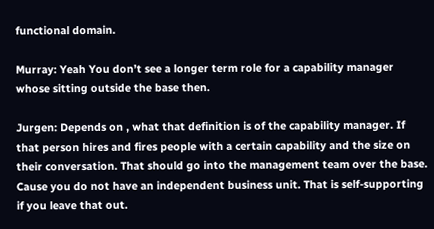functional domain.

Murray: Yeah You don’t see a longer term role for a capability manager whose sitting outside the base then.

Jurgen: Depends on , what that definition is of the capability manager. If that person hires and fires people with a certain capability and the size on their conversation. That should go into the management team over the base. Cause you do not have an independent business unit. That is self-supporting if you leave that out.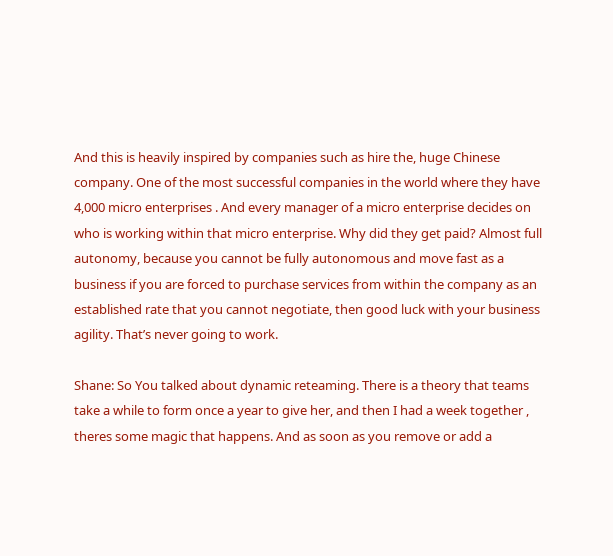And this is heavily inspired by companies such as hire the, huge Chinese company. One of the most successful companies in the world where they have 4,000 micro enterprises . And every manager of a micro enterprise decides on who is working within that micro enterprise. Why did they get paid? Almost full autonomy, because you cannot be fully autonomous and move fast as a business if you are forced to purchase services from within the company as an established rate that you cannot negotiate, then good luck with your business agility. That’s never going to work.

Shane: So You talked about dynamic reteaming. There is a theory that teams take a while to form once a year to give her, and then I had a week together , theres some magic that happens. And as soon as you remove or add a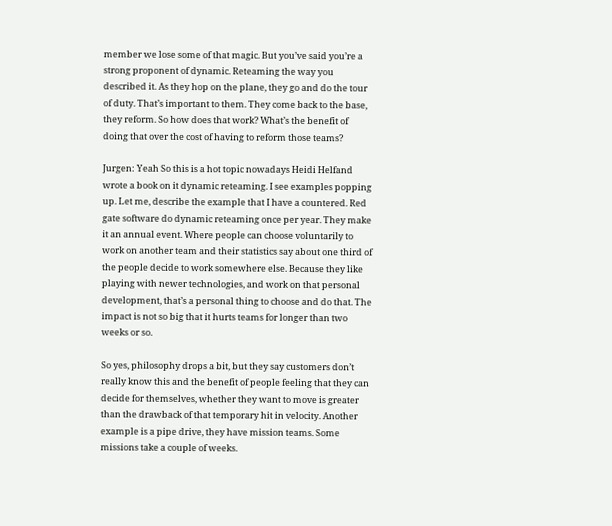member we lose some of that magic. But you’ve said you’re a strong proponent of dynamic. Reteaming the way you described it. As they hop on the plane, they go and do the tour of duty. That’s important to them. They come back to the base, they reform. So how does that work? What’s the benefit of doing that over the cost of having to reform those teams?

Jurgen: Yeah So this is a hot topic nowadays Heidi Helfand wrote a book on it dynamic reteaming. I see examples popping up. Let me, describe the example that I have a countered. Red gate software do dynamic reteaming once per year. They make it an annual event. Where people can choose voluntarily to work on another team and their statistics say about one third of the people decide to work somewhere else. Because they like playing with newer technologies, and work on that personal development, that’s a personal thing to choose and do that. The impact is not so big that it hurts teams for longer than two weeks or so.

So yes, philosophy drops a bit, but they say customers don’t really know this and the benefit of people feeling that they can decide for themselves, whether they want to move is greater than the drawback of that temporary hit in velocity. Another example is a pipe drive, they have mission teams. Some missions take a couple of weeks.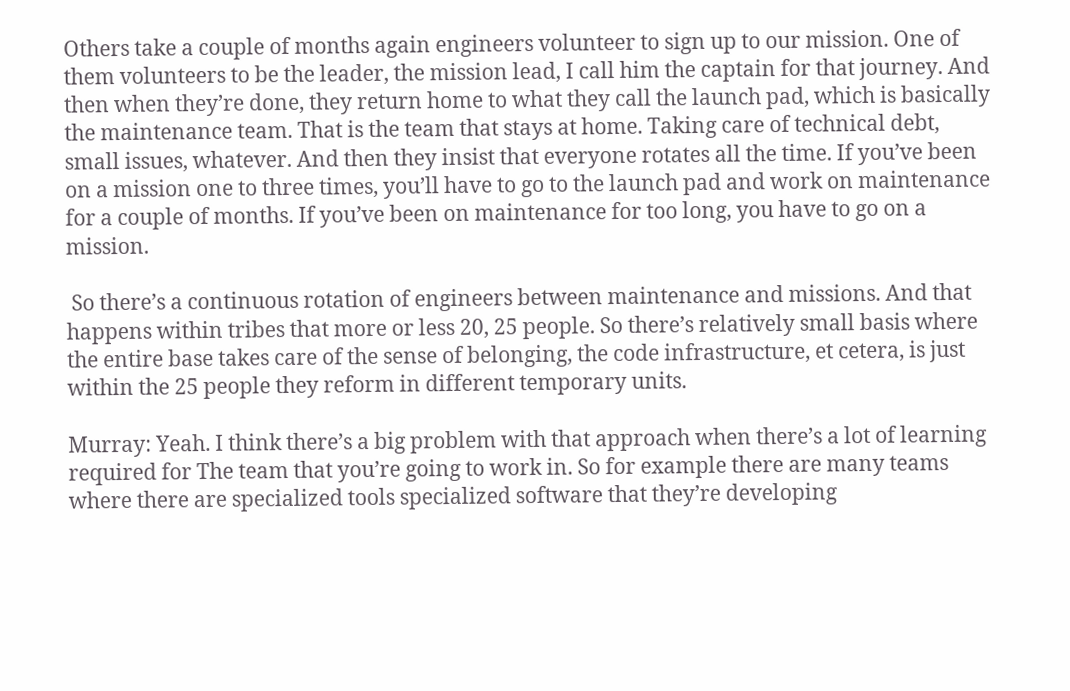Others take a couple of months again engineers volunteer to sign up to our mission. One of them volunteers to be the leader, the mission lead, I call him the captain for that journey. And then when they’re done, they return home to what they call the launch pad, which is basically the maintenance team. That is the team that stays at home. Taking care of technical debt, small issues, whatever. And then they insist that everyone rotates all the time. If you’ve been on a mission one to three times, you’ll have to go to the launch pad and work on maintenance for a couple of months. If you’ve been on maintenance for too long, you have to go on a mission.

 So there’s a continuous rotation of engineers between maintenance and missions. And that happens within tribes that more or less 20, 25 people. So there’s relatively small basis where the entire base takes care of the sense of belonging, the code infrastructure, et cetera, is just within the 25 people they reform in different temporary units.

Murray: Yeah. I think there’s a big problem with that approach when there’s a lot of learning required for The team that you’re going to work in. So for example there are many teams where there are specialized tools specialized software that they’re developing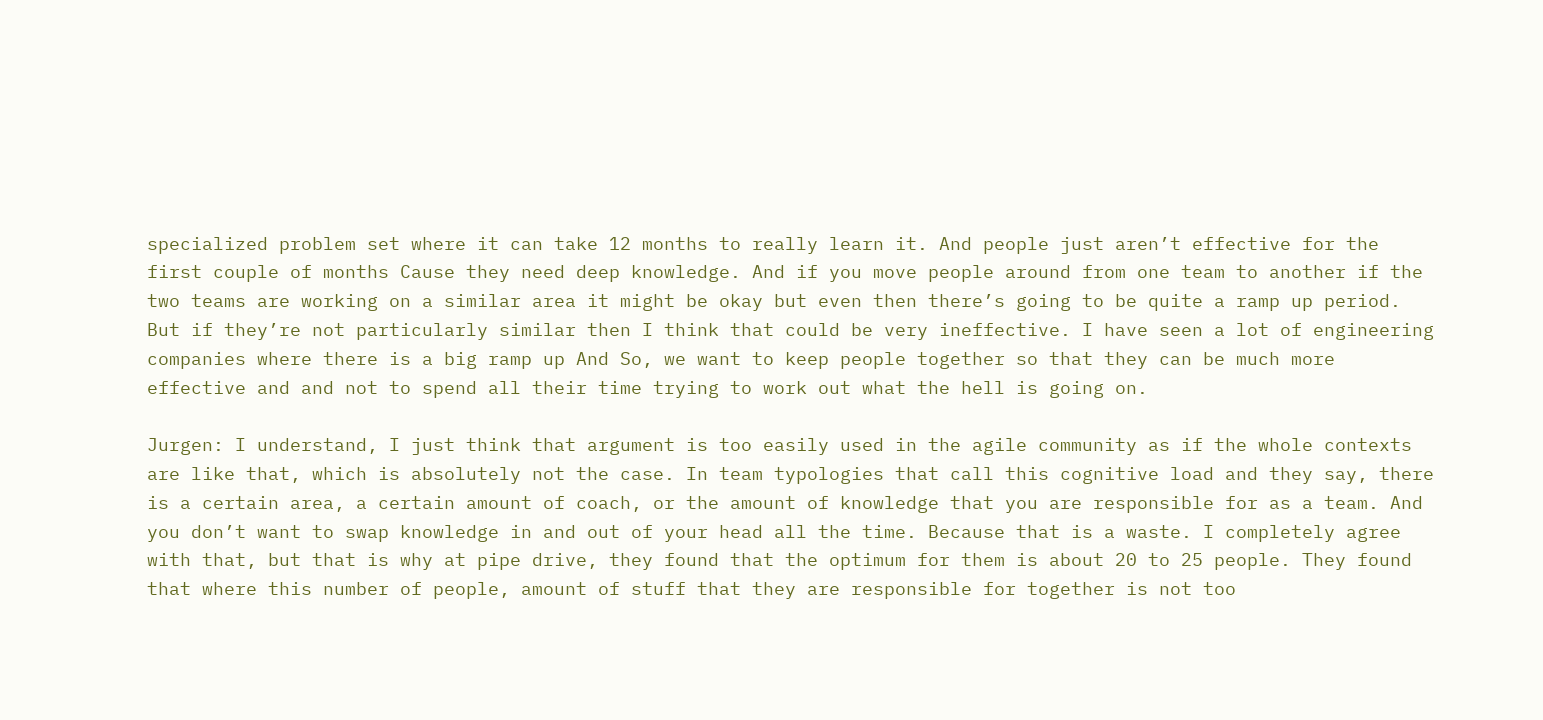specialized problem set where it can take 12 months to really learn it. And people just aren’t effective for the first couple of months Cause they need deep knowledge. And if you move people around from one team to another if the two teams are working on a similar area it might be okay but even then there’s going to be quite a ramp up period. But if they’re not particularly similar then I think that could be very ineffective. I have seen a lot of engineering companies where there is a big ramp up And So, we want to keep people together so that they can be much more effective and and not to spend all their time trying to work out what the hell is going on.

Jurgen: I understand, I just think that argument is too easily used in the agile community as if the whole contexts are like that, which is absolutely not the case. In team typologies that call this cognitive load and they say, there is a certain area, a certain amount of coach, or the amount of knowledge that you are responsible for as a team. And you don’t want to swap knowledge in and out of your head all the time. Because that is a waste. I completely agree with that, but that is why at pipe drive, they found that the optimum for them is about 20 to 25 people. They found that where this number of people, amount of stuff that they are responsible for together is not too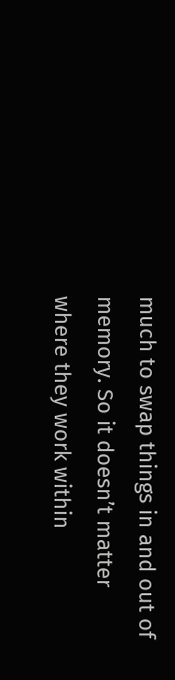much to swap things in and out of memory. So it doesn’t matter where they work within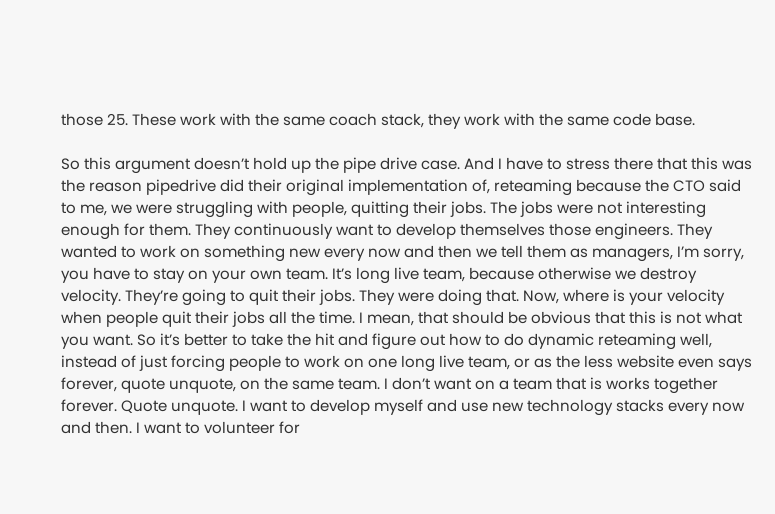those 25. These work with the same coach stack, they work with the same code base.

So this argument doesn’t hold up the pipe drive case. And I have to stress there that this was the reason pipedrive did their original implementation of, reteaming because the CTO said to me, we were struggling with people, quitting their jobs. The jobs were not interesting enough for them. They continuously want to develop themselves those engineers. They wanted to work on something new every now and then we tell them as managers, I’m sorry, you have to stay on your own team. It’s long live team, because otherwise we destroy velocity. They’re going to quit their jobs. They were doing that. Now, where is your velocity when people quit their jobs all the time. I mean, that should be obvious that this is not what you want. So it’s better to take the hit and figure out how to do dynamic reteaming well, instead of just forcing people to work on one long live team, or as the less website even says forever, quote unquote, on the same team. I don’t want on a team that is works together forever. Quote unquote. I want to develop myself and use new technology stacks every now and then. I want to volunteer for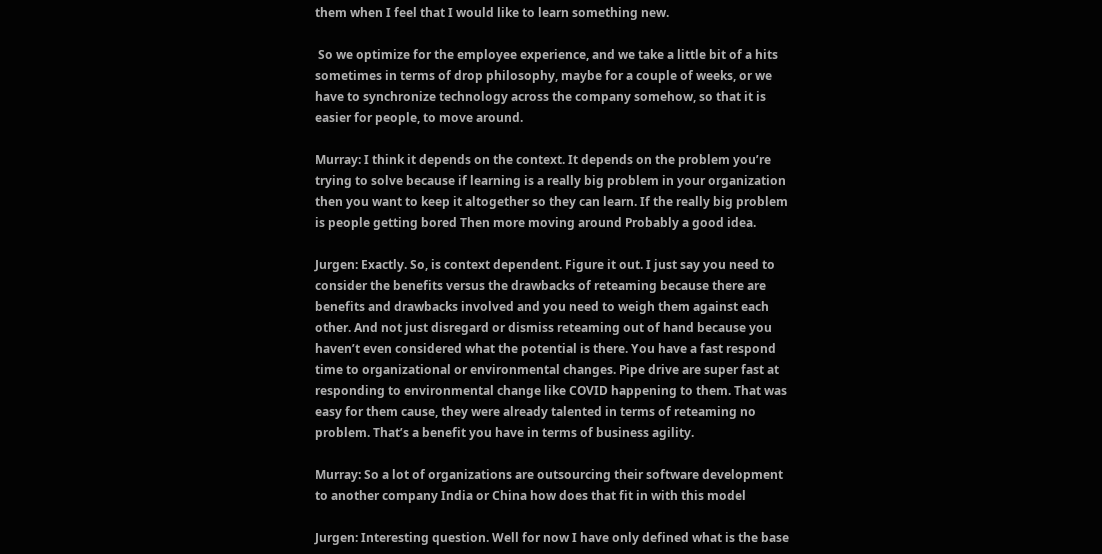them when I feel that I would like to learn something new.

 So we optimize for the employee experience, and we take a little bit of a hits sometimes in terms of drop philosophy, maybe for a couple of weeks, or we have to synchronize technology across the company somehow, so that it is easier for people, to move around.

Murray: I think it depends on the context. It depends on the problem you’re trying to solve because if learning is a really big problem in your organization then you want to keep it altogether so they can learn. If the really big problem is people getting bored Then more moving around Probably a good idea.

Jurgen: Exactly. So, is context dependent. Figure it out. I just say you need to consider the benefits versus the drawbacks of reteaming because there are benefits and drawbacks involved and you need to weigh them against each other. And not just disregard or dismiss reteaming out of hand because you haven’t even considered what the potential is there. You have a fast respond time to organizational or environmental changes. Pipe drive are super fast at responding to environmental change like COVID happening to them. That was easy for them cause, they were already talented in terms of reteaming no problem. That’s a benefit you have in terms of business agility.

Murray: So a lot of organizations are outsourcing their software development to another company India or China how does that fit in with this model

Jurgen: Interesting question. Well for now I have only defined what is the base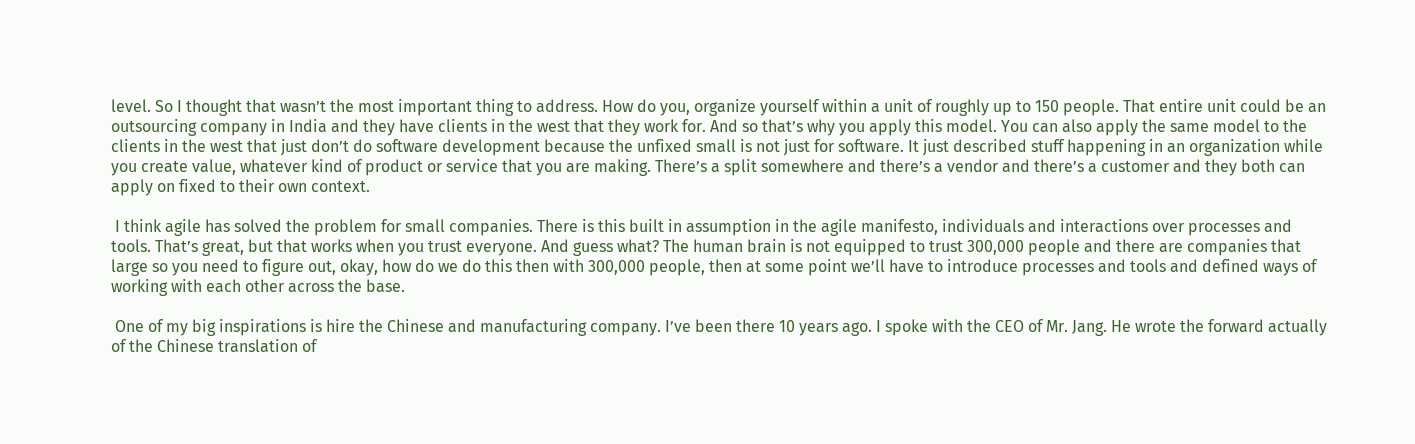level. So I thought that wasn’t the most important thing to address. How do you, organize yourself within a unit of roughly up to 150 people. That entire unit could be an outsourcing company in India and they have clients in the west that they work for. And so that’s why you apply this model. You can also apply the same model to the clients in the west that just don’t do software development because the unfixed small is not just for software. It just described stuff happening in an organization while you create value, whatever kind of product or service that you are making. There’s a split somewhere and there’s a vendor and there’s a customer and they both can apply on fixed to their own context.

 I think agile has solved the problem for small companies. There is this built in assumption in the agile manifesto, individuals and interactions over processes and tools. That’s great, but that works when you trust everyone. And guess what? The human brain is not equipped to trust 300,000 people and there are companies that large so you need to figure out, okay, how do we do this then with 300,000 people, then at some point we’ll have to introduce processes and tools and defined ways of working with each other across the base.

 One of my big inspirations is hire the Chinese and manufacturing company. I’ve been there 10 years ago. I spoke with the CEO of Mr. Jang. He wrote the forward actually of the Chinese translation of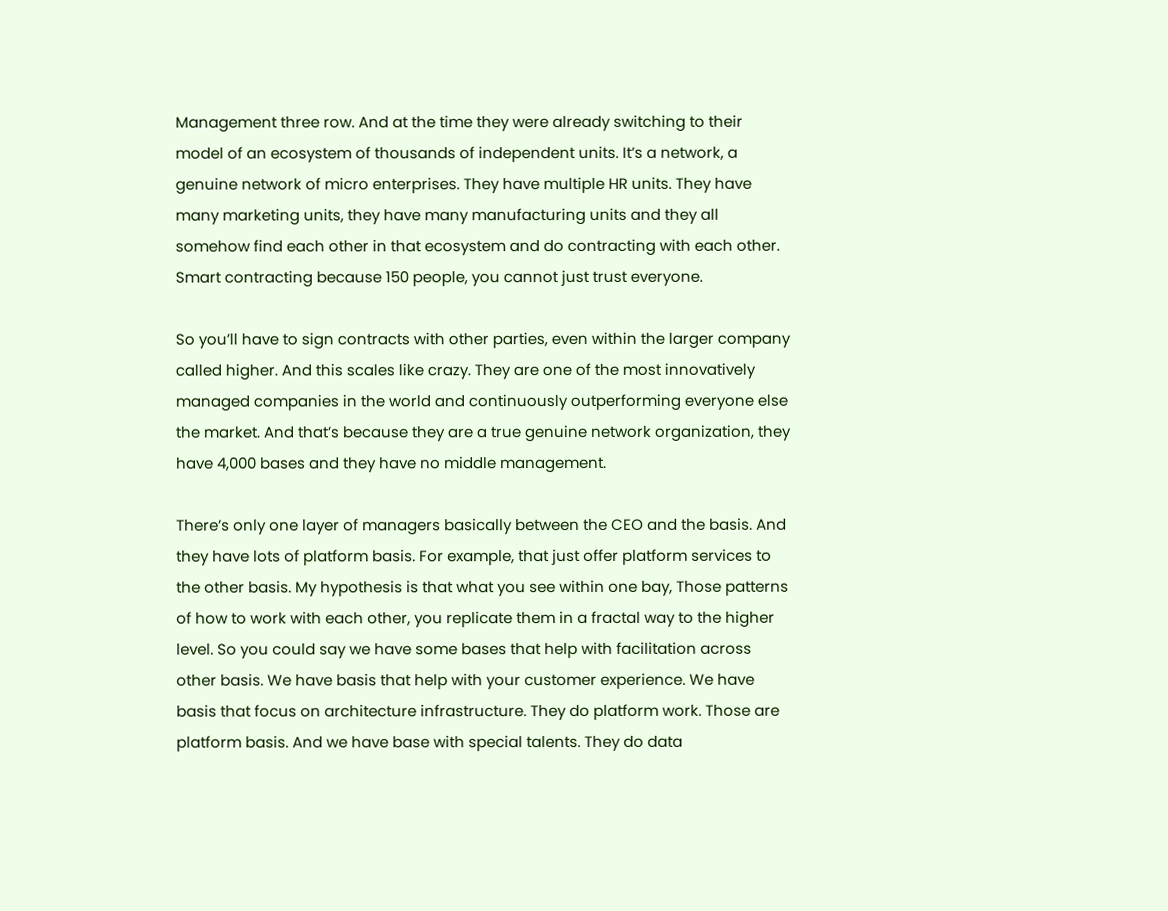Management three row. And at the time they were already switching to their model of an ecosystem of thousands of independent units. It’s a network, a genuine network of micro enterprises. They have multiple HR units. They have many marketing units, they have many manufacturing units and they all somehow find each other in that ecosystem and do contracting with each other. Smart contracting because 150 people, you cannot just trust everyone.

So you’ll have to sign contracts with other parties, even within the larger company called higher. And this scales like crazy. They are one of the most innovatively managed companies in the world and continuously outperforming everyone else the market. And that’s because they are a true genuine network organization, they have 4,000 bases and they have no middle management.

There’s only one layer of managers basically between the CEO and the basis. And they have lots of platform basis. For example, that just offer platform services to the other basis. My hypothesis is that what you see within one bay, Those patterns of how to work with each other, you replicate them in a fractal way to the higher level. So you could say we have some bases that help with facilitation across other basis. We have basis that help with your customer experience. We have basis that focus on architecture infrastructure. They do platform work. Those are platform basis. And we have base with special talents. They do data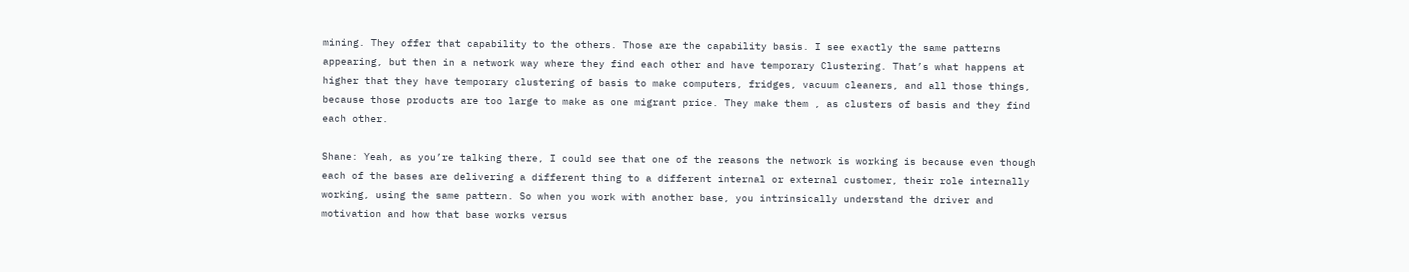mining. They offer that capability to the others. Those are the capability basis. I see exactly the same patterns appearing, but then in a network way where they find each other and have temporary Clustering. That’s what happens at higher that they have temporary clustering of basis to make computers, fridges, vacuum cleaners, and all those things, because those products are too large to make as one migrant price. They make them , as clusters of basis and they find each other.

Shane: Yeah, as you’re talking there, I could see that one of the reasons the network is working is because even though each of the bases are delivering a different thing to a different internal or external customer, their role internally working, using the same pattern. So when you work with another base, you intrinsically understand the driver and motivation and how that base works versus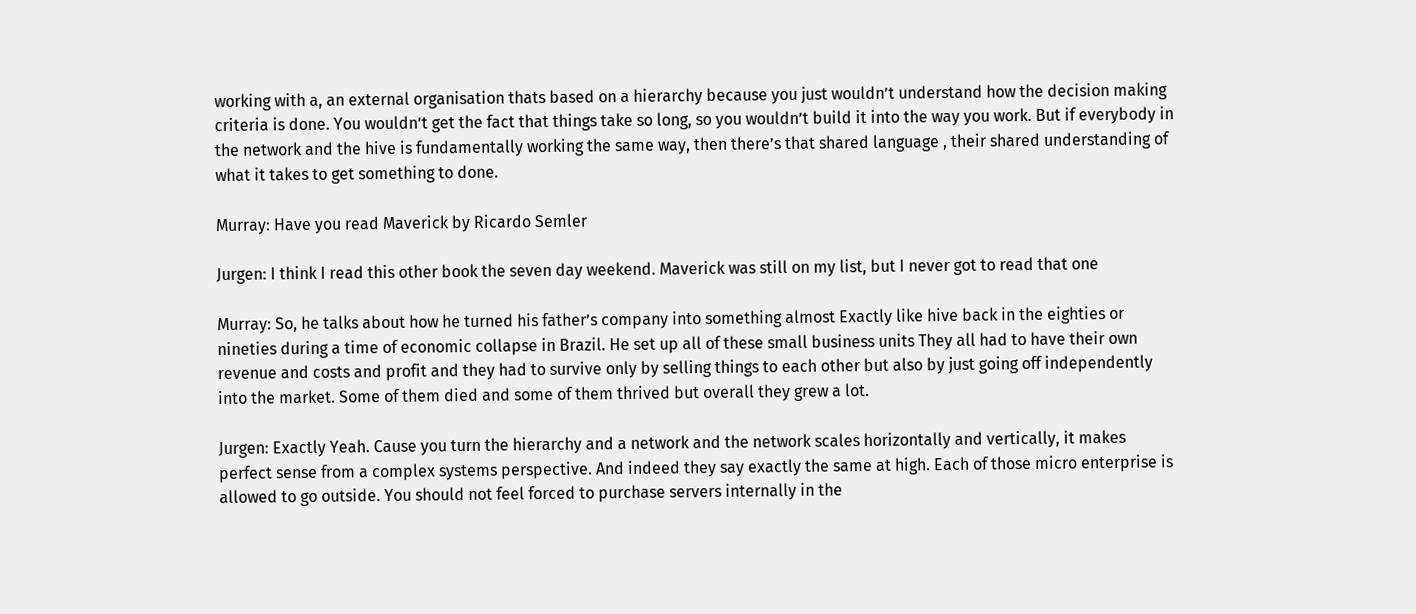working with a, an external organisation thats based on a hierarchy because you just wouldn’t understand how the decision making criteria is done. You wouldn’t get the fact that things take so long, so you wouldn’t build it into the way you work. But if everybody in the network and the hive is fundamentally working the same way, then there’s that shared language , their shared understanding of what it takes to get something to done.

Murray: Have you read Maverick by Ricardo Semler

Jurgen: I think I read this other book the seven day weekend. Maverick was still on my list, but I never got to read that one

Murray: So, he talks about how he turned his father’s company into something almost Exactly like hive back in the eighties or nineties during a time of economic collapse in Brazil. He set up all of these small business units They all had to have their own revenue and costs and profit and they had to survive only by selling things to each other but also by just going off independently into the market. Some of them died and some of them thrived but overall they grew a lot.

Jurgen: Exactly Yeah. Cause you turn the hierarchy and a network and the network scales horizontally and vertically, it makes perfect sense from a complex systems perspective. And indeed they say exactly the same at high. Each of those micro enterprise is allowed to go outside. You should not feel forced to purchase servers internally in the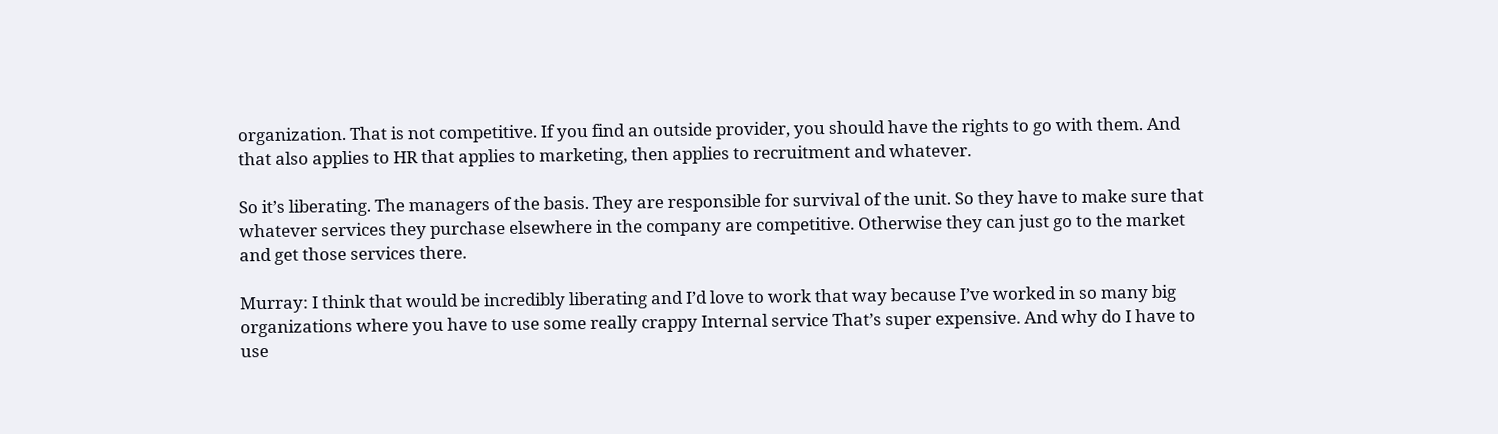organization. That is not competitive. If you find an outside provider, you should have the rights to go with them. And that also applies to HR that applies to marketing, then applies to recruitment and whatever.

So it’s liberating. The managers of the basis. They are responsible for survival of the unit. So they have to make sure that whatever services they purchase elsewhere in the company are competitive. Otherwise they can just go to the market and get those services there.

Murray: I think that would be incredibly liberating and I’d love to work that way because I’ve worked in so many big organizations where you have to use some really crappy Internal service That’s super expensive. And why do I have to use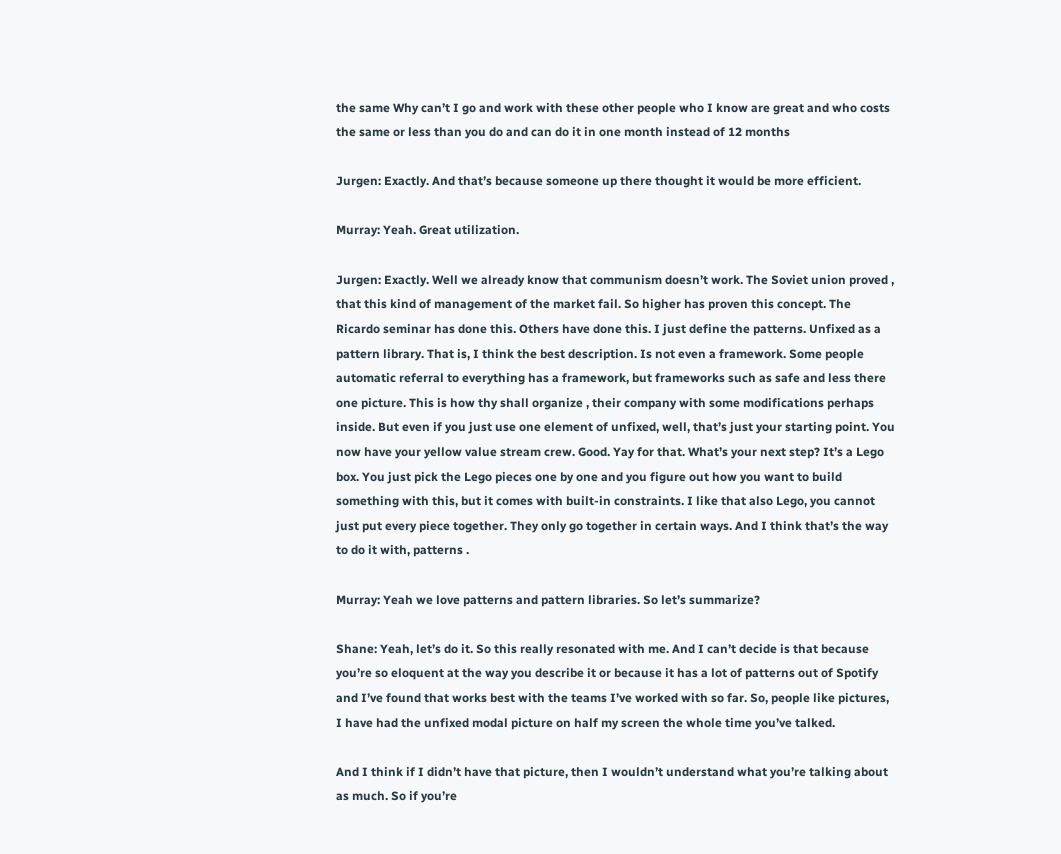the same Why can’t I go and work with these other people who I know are great and who costs the same or less than you do and can do it in one month instead of 12 months

Jurgen: Exactly. And that’s because someone up there thought it would be more efficient.

Murray: Yeah. Great utilization.

Jurgen: Exactly. Well we already know that communism doesn’t work. The Soviet union proved , that this kind of management of the market fail. So higher has proven this concept. The Ricardo seminar has done this. Others have done this. I just define the patterns. Unfixed as a pattern library. That is, I think the best description. Is not even a framework. Some people automatic referral to everything has a framework, but frameworks such as safe and less there one picture. This is how thy shall organize , their company with some modifications perhaps inside. But even if you just use one element of unfixed, well, that’s just your starting point. You now have your yellow value stream crew. Good. Yay for that. What’s your next step? It’s a Lego box. You just pick the Lego pieces one by one and you figure out how you want to build something with this, but it comes with built-in constraints. I like that also Lego, you cannot just put every piece together. They only go together in certain ways. And I think that’s the way to do it with, patterns .

Murray: Yeah we love patterns and pattern libraries. So let’s summarize?

Shane: Yeah, let’s do it. So this really resonated with me. And I can’t decide is that because you’re so eloquent at the way you describe it or because it has a lot of patterns out of Spotify and I’ve found that works best with the teams I’ve worked with so far. So, people like pictures, I have had the unfixed modal picture on half my screen the whole time you’ve talked.

And I think if I didn’t have that picture, then I wouldn’t understand what you’re talking about as much. So if you’re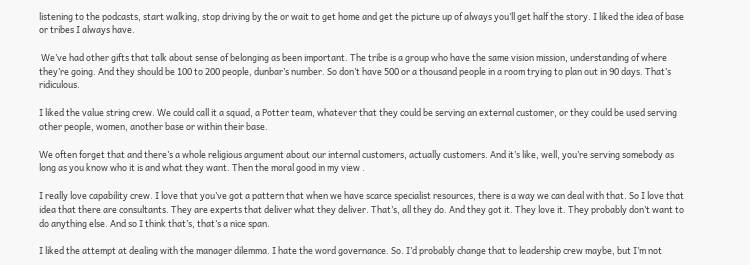listening to the podcasts, start walking, stop driving by the or wait to get home and get the picture up of always you’ll get half the story. I liked the idea of base or tribes I always have.

 We’ve had other gifts that talk about sense of belonging as been important. The tribe is a group who have the same vision mission, understanding of where they’re going. And they should be 100 to 200 people, dunbar’s number. So don’t have 500 or a thousand people in a room trying to plan out in 90 days. That’s ridiculous.

I liked the value string crew. We could call it a squad, a Potter team, whatever that they could be serving an external customer, or they could be used serving other people, women, another base or within their base.

We often forget that and there’s a whole religious argument about our internal customers, actually customers. And it’s like, well, you’re serving somebody as long as you know who it is and what they want. Then the moral good in my view .

I really love capability crew. I love that you’ve got a pattern that when we have scarce specialist resources, there is a way we can deal with that. So I love that idea that there are consultants. They are experts that deliver what they deliver. That’s, all they do. And they got it. They love it. They probably don’t want to do anything else. And so I think that’s, that’s a nice span.

I liked the attempt at dealing with the manager dilemma. I hate the word governance. So. I’d probably change that to leadership crew maybe, but I’m not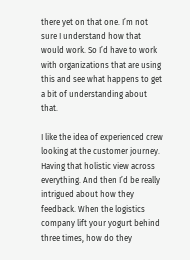there yet on that one. I’m not sure I understand how that would work. So I’d have to work with organizations that are using this and see what happens to get a bit of understanding about that.

I like the idea of experienced crew looking at the customer journey. Having that holistic view across everything. And then I’d be really intrigued about how they feedback. When the logistics company lift your yogurt behind three times, how do they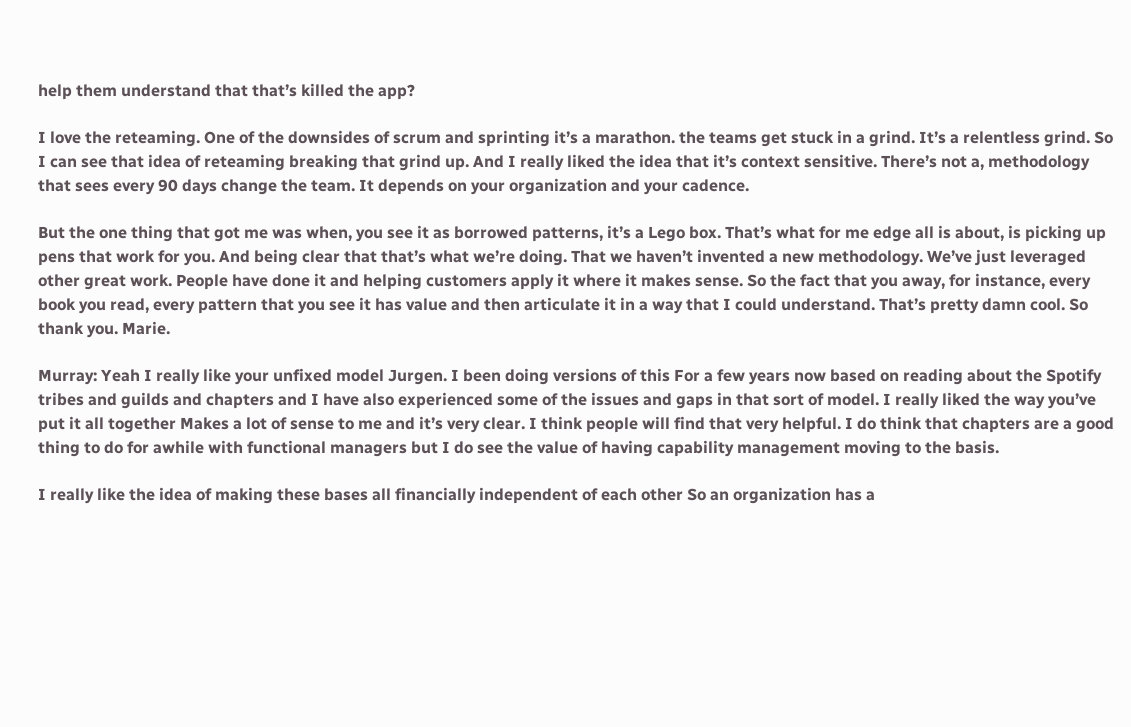help them understand that that’s killed the app?

I love the reteaming. One of the downsides of scrum and sprinting it’s a marathon. the teams get stuck in a grind. It’s a relentless grind. So I can see that idea of reteaming breaking that grind up. And I really liked the idea that it’s context sensitive. There’s not a, methodology that sees every 90 days change the team. It depends on your organization and your cadence.

But the one thing that got me was when, you see it as borrowed patterns, it’s a Lego box. That’s what for me edge all is about, is picking up pens that work for you. And being clear that that’s what we’re doing. That we haven’t invented a new methodology. We’ve just leveraged other great work. People have done it and helping customers apply it where it makes sense. So the fact that you away, for instance, every book you read, every pattern that you see it has value and then articulate it in a way that I could understand. That’s pretty damn cool. So thank you. Marie.

Murray: Yeah I really like your unfixed model Jurgen. I been doing versions of this For a few years now based on reading about the Spotify tribes and guilds and chapters and I have also experienced some of the issues and gaps in that sort of model. I really liked the way you’ve put it all together Makes a lot of sense to me and it’s very clear. I think people will find that very helpful. I do think that chapters are a good thing to do for awhile with functional managers but I do see the value of having capability management moving to the basis.

I really like the idea of making these bases all financially independent of each other So an organization has a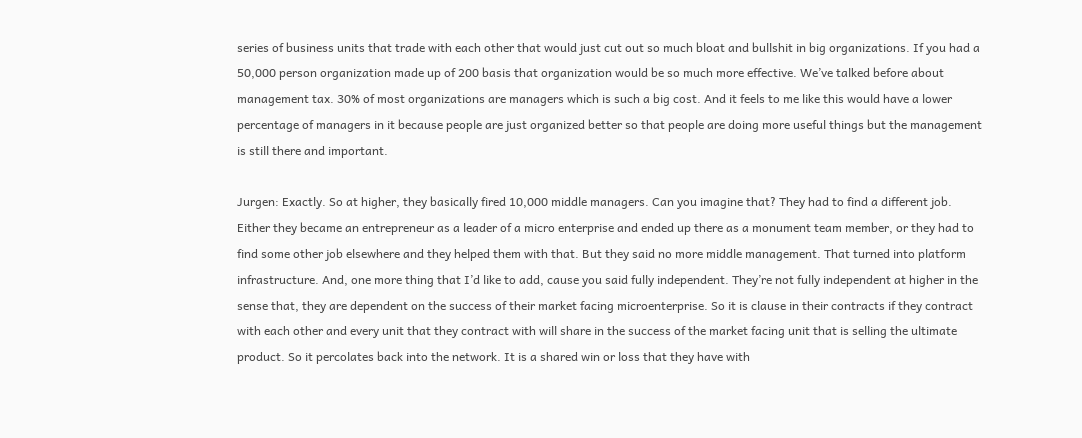series of business units that trade with each other that would just cut out so much bloat and bullshit in big organizations. If you had a 50,000 person organization made up of 200 basis that organization would be so much more effective. We’ve talked before about management tax. 30% of most organizations are managers which is such a big cost. And it feels to me like this would have a lower percentage of managers in it because people are just organized better so that people are doing more useful things but the management is still there and important.

Jurgen: Exactly. So at higher, they basically fired 10,000 middle managers. Can you imagine that? They had to find a different job. Either they became an entrepreneur as a leader of a micro enterprise and ended up there as a monument team member, or they had to find some other job elsewhere and they helped them with that. But they said no more middle management. That turned into platform infrastructure. And, one more thing that I’d like to add, cause you said fully independent. They’re not fully independent at higher in the sense that, they are dependent on the success of their market facing microenterprise. So it is clause in their contracts if they contract with each other and every unit that they contract with will share in the success of the market facing unit that is selling the ultimate product. So it percolates back into the network. It is a shared win or loss that they have with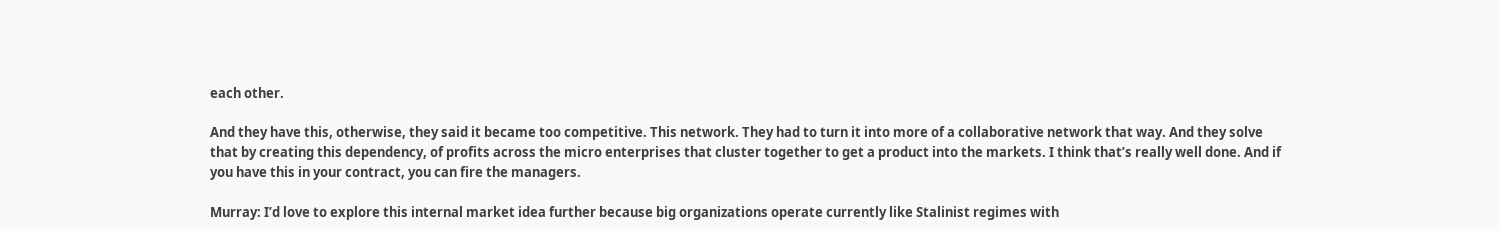each other.

And they have this, otherwise, they said it became too competitive. This network. They had to turn it into more of a collaborative network that way. And they solve that by creating this dependency, of profits across the micro enterprises that cluster together to get a product into the markets. I think that’s really well done. And if you have this in your contract, you can fire the managers.

Murray: I’d love to explore this internal market idea further because big organizations operate currently like Stalinist regimes with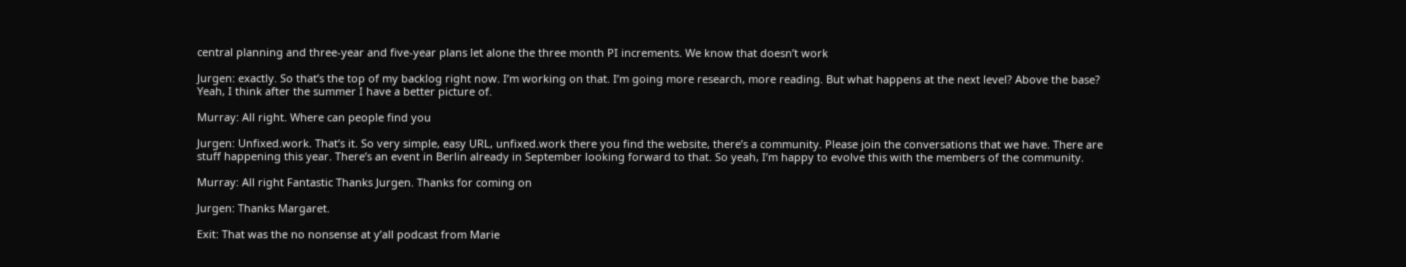central planning and three-year and five-year plans let alone the three month PI increments. We know that doesn’t work

Jurgen: exactly. So that’s the top of my backlog right now. I’m working on that. I’m going more research, more reading. But what happens at the next level? Above the base? Yeah, I think after the summer I have a better picture of.

Murray: All right. Where can people find you

Jurgen: Unfixed.work. That’s it. So very simple, easy URL, unfixed.work there you find the website, there’s a community. Please join the conversations that we have. There are stuff happening this year. There’s an event in Berlin already in September looking forward to that. So yeah, I’m happy to evolve this with the members of the community.

Murray: All right Fantastic Thanks Jurgen. Thanks for coming on

Jurgen: Thanks Margaret.

Exit: That was the no nonsense at y’all podcast from Marie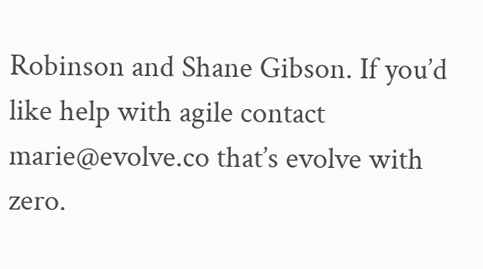Robinson and Shane Gibson. If you’d like help with agile contact marie@evolve.co that’s evolve with zero.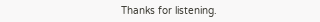Thanks for listening.